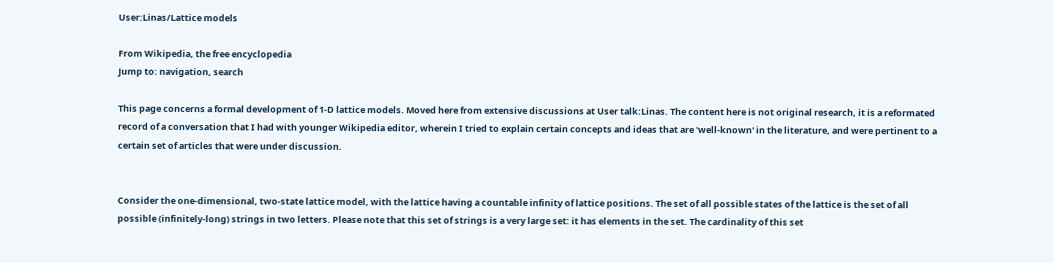User:Linas/Lattice models

From Wikipedia, the free encyclopedia
Jump to: navigation, search

This page concerns a formal development of 1-D lattice models. Moved here from extensive discussions at User talk:Linas. The content here is not original research, it is a reformated record of a conversation that I had with younger Wikipedia editor, wherein I tried to explain certain concepts and ideas that are 'well-known' in the literature, and were pertinent to a certain set of articles that were under discussion.


Consider the one-dimensional, two-state lattice model, with the lattice having a countable infinity of lattice positions. The set of all possible states of the lattice is the set of all possible (infinitely-long) strings in two letters. Please note that this set of strings is a very large set: it has elements in the set. The cardinality of this set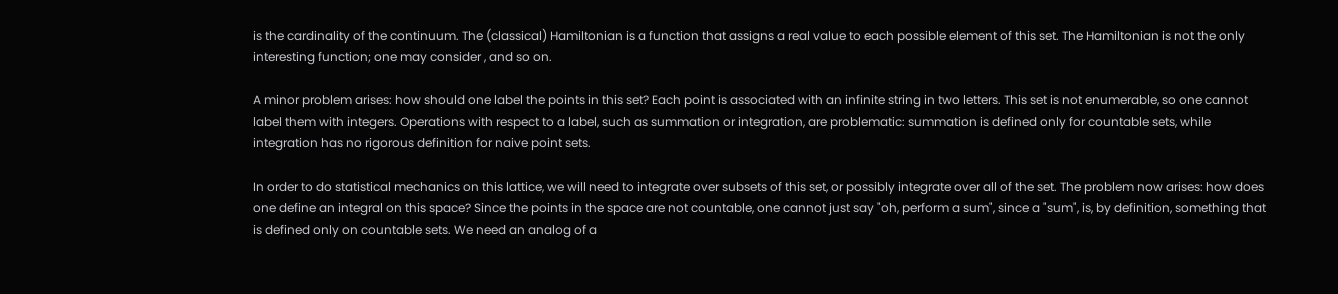is the cardinality of the continuum. The (classical) Hamiltonian is a function that assigns a real value to each possible element of this set. The Hamiltonian is not the only interesting function; one may consider , and so on.

A minor problem arises: how should one label the points in this set? Each point is associated with an infinite string in two letters. This set is not enumerable, so one cannot label them with integers. Operations with respect to a label, such as summation or integration, are problematic: summation is defined only for countable sets, while integration has no rigorous definition for naive point sets.

In order to do statistical mechanics on this lattice, we will need to integrate over subsets of this set, or possibly integrate over all of the set. The problem now arises: how does one define an integral on this space? Since the points in the space are not countable, one cannot just say "oh, perform a sum", since a "sum", is, by definition, something that is defined only on countable sets. We need an analog of a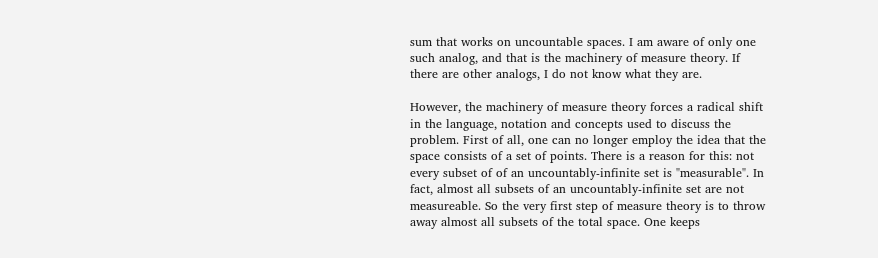sum that works on uncountable spaces. I am aware of only one such analog, and that is the machinery of measure theory. If there are other analogs, I do not know what they are.

However, the machinery of measure theory forces a radical shift in the language, notation and concepts used to discuss the problem. First of all, one can no longer employ the idea that the space consists of a set of points. There is a reason for this: not every subset of of an uncountably-infinite set is "measurable". In fact, almost all subsets of an uncountably-infinite set are not measureable. So the very first step of measure theory is to throw away almost all subsets of the total space. One keeps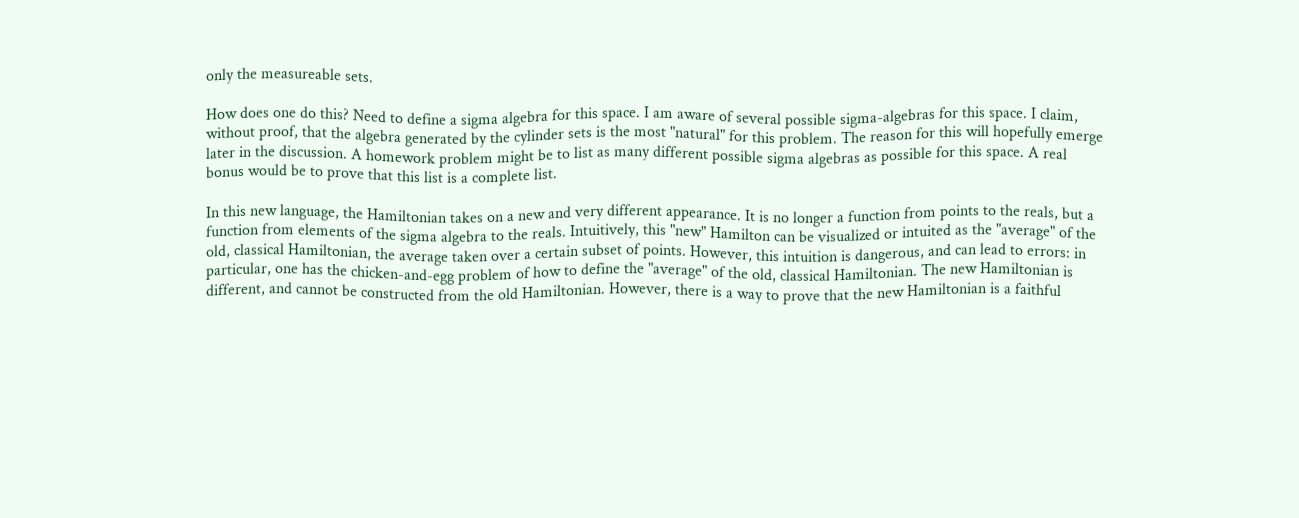only the measureable sets.

How does one do this? Need to define a sigma algebra for this space. I am aware of several possible sigma-algebras for this space. I claim, without proof, that the algebra generated by the cylinder sets is the most "natural" for this problem. The reason for this will hopefully emerge later in the discussion. A homework problem might be to list as many different possible sigma algebras as possible for this space. A real bonus would be to prove that this list is a complete list.

In this new language, the Hamiltonian takes on a new and very different appearance. It is no longer a function from points to the reals, but a function from elements of the sigma algebra to the reals. Intuitively, this "new" Hamilton can be visualized or intuited as the "average" of the old, classical Hamiltonian, the average taken over a certain subset of points. However, this intuition is dangerous, and can lead to errors: in particular, one has the chicken-and-egg problem of how to define the "average" of the old, classical Hamiltonian. The new Hamiltonian is different, and cannot be constructed from the old Hamiltonian. However, there is a way to prove that the new Hamiltonian is a faithful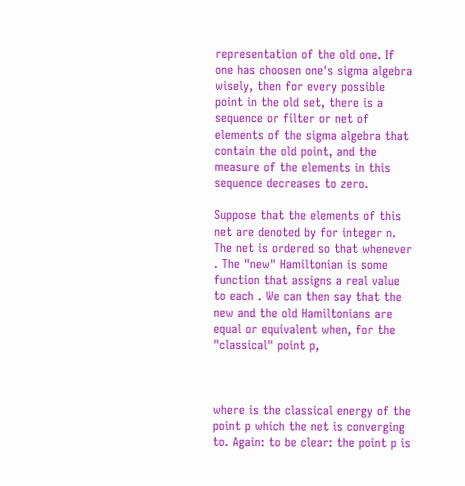representation of the old one. If one has choosen one's sigma algebra wisely, then for every possible point in the old set, there is a sequence or filter or net of elements of the sigma algebra that contain the old point, and the measure of the elements in this sequence decreases to zero.

Suppose that the elements of this net are denoted by for integer n. The net is ordered so that whenever . The "new" Hamiltonian is some function that assigns a real value to each . We can then say that the new and the old Hamiltonians are equal or equivalent when, for the "classical" point p,



where is the classical energy of the point p which the net is converging to. Again: to be clear: the point p is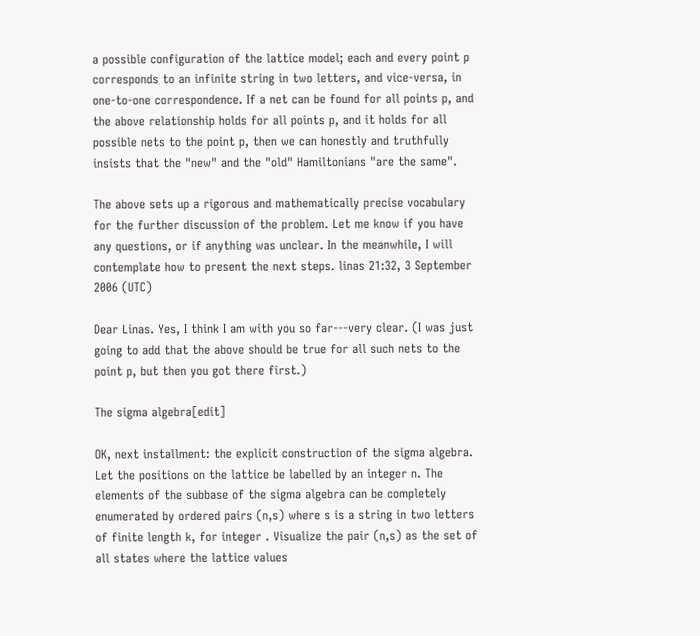a possible configuration of the lattice model; each and every point p corresponds to an infinite string in two letters, and vice-versa, in one-to-one correspondence. If a net can be found for all points p, and the above relationship holds for all points p, and it holds for all possible nets to the point p, then we can honestly and truthfully insists that the "new" and the "old" Hamiltonians "are the same".

The above sets up a rigorous and mathematically precise vocabulary for the further discussion of the problem. Let me know if you have any questions, or if anything was unclear. In the meanwhile, I will contemplate how to present the next steps. linas 21:32, 3 September 2006 (UTC)

Dear Linas. Yes, I think I am with you so far---very clear. (I was just going to add that the above should be true for all such nets to the point p, but then you got there first.)

The sigma algebra[edit]

OK, next installment: the explicit construction of the sigma algebra. Let the positions on the lattice be labelled by an integer n. The elements of the subbase of the sigma algebra can be completely enumerated by ordered pairs (n,s) where s is a string in two letters of finite length k, for integer . Visualize the pair (n,s) as the set of all states where the lattice values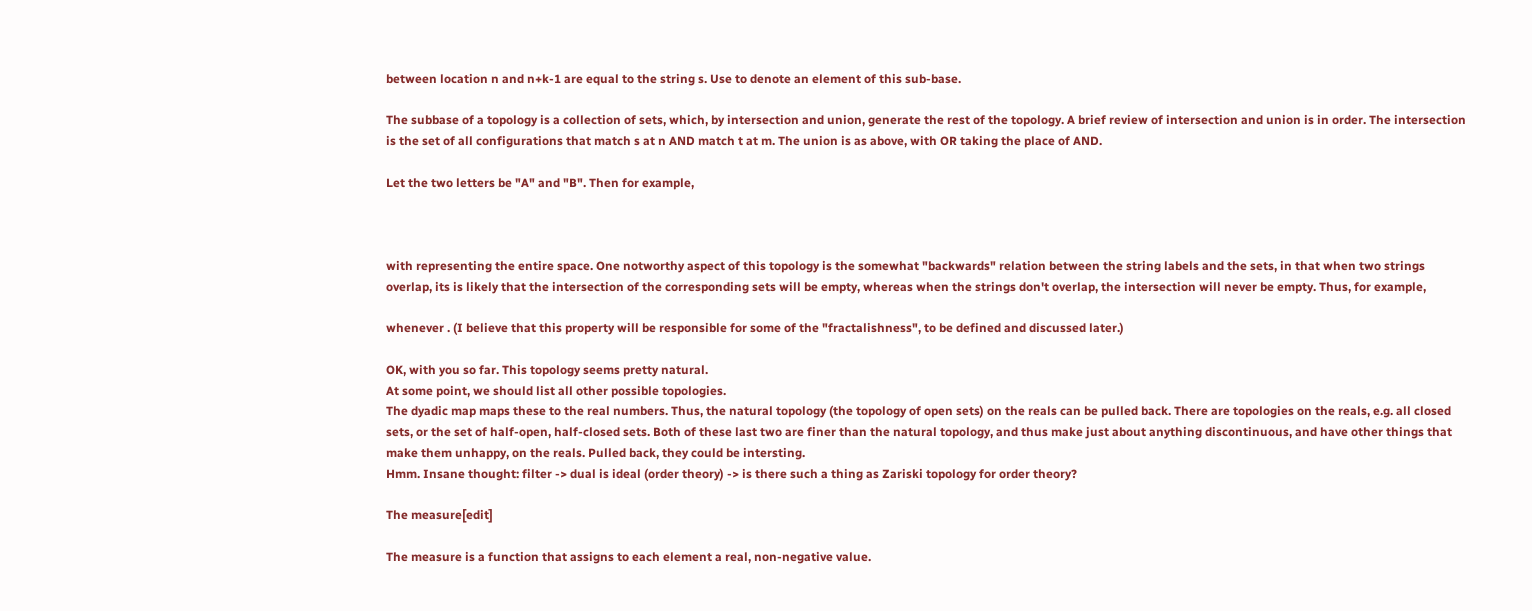between location n and n+k-1 are equal to the string s. Use to denote an element of this sub-base.

The subbase of a topology is a collection of sets, which, by intersection and union, generate the rest of the topology. A brief review of intersection and union is in order. The intersection is the set of all configurations that match s at n AND match t at m. The union is as above, with OR taking the place of AND.

Let the two letters be "A" and "B". Then for example,



with representing the entire space. One notworthy aspect of this topology is the somewhat "backwards" relation between the string labels and the sets, in that when two strings overlap, its is likely that the intersection of the corresponding sets will be empty, whereas when the strings don't overlap, the intersection will never be empty. Thus, for example,

whenever . (I believe that this property will be responsible for some of the "fractalishness", to be defined and discussed later.)

OK, with you so far. This topology seems pretty natural.
At some point, we should list all other possible topologies.
The dyadic map maps these to the real numbers. Thus, the natural topology (the topology of open sets) on the reals can be pulled back. There are topologies on the reals, e.g. all closed sets, or the set of half-open, half-closed sets. Both of these last two are finer than the natural topology, and thus make just about anything discontinuous, and have other things that make them unhappy, on the reals. Pulled back, they could be intersting.
Hmm. Insane thought: filter -> dual is ideal (order theory) -> is there such a thing as Zariski topology for order theory?

The measure[edit]

The measure is a function that assigns to each element a real, non-negative value.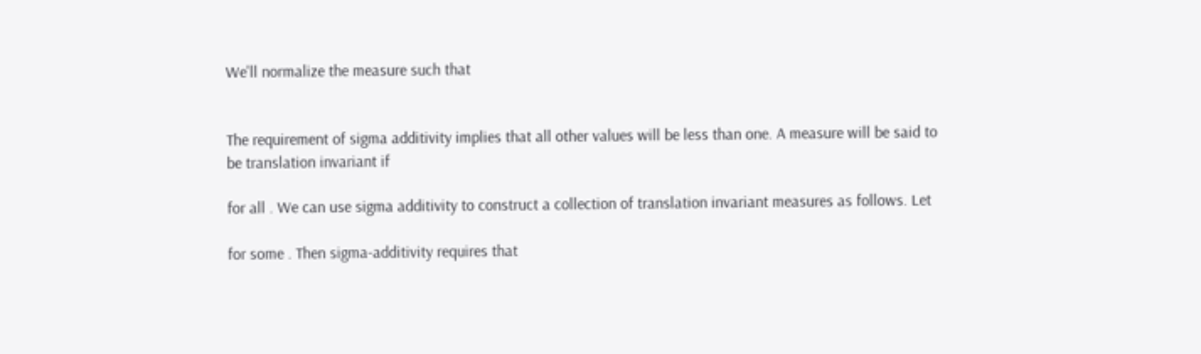We'll normalize the measure such that


The requirement of sigma additivity implies that all other values will be less than one. A measure will be said to be translation invariant if

for all . We can use sigma additivity to construct a collection of translation invariant measures as follows. Let

for some . Then sigma-additivity requires that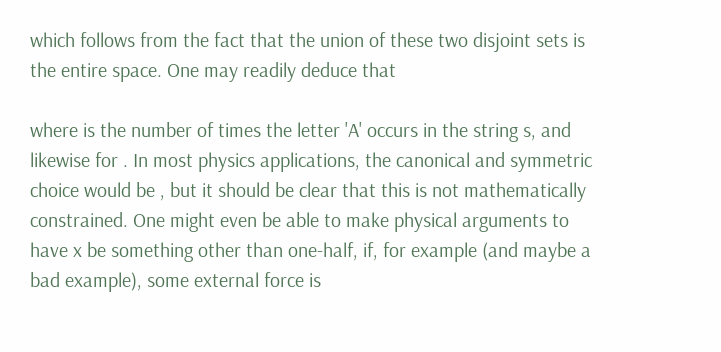which follows from the fact that the union of these two disjoint sets is the entire space. One may readily deduce that

where is the number of times the letter 'A' occurs in the string s, and likewise for . In most physics applications, the canonical and symmetric choice would be , but it should be clear that this is not mathematically constrained. One might even be able to make physical arguments to have x be something other than one-half, if, for example (and maybe a bad example), some external force is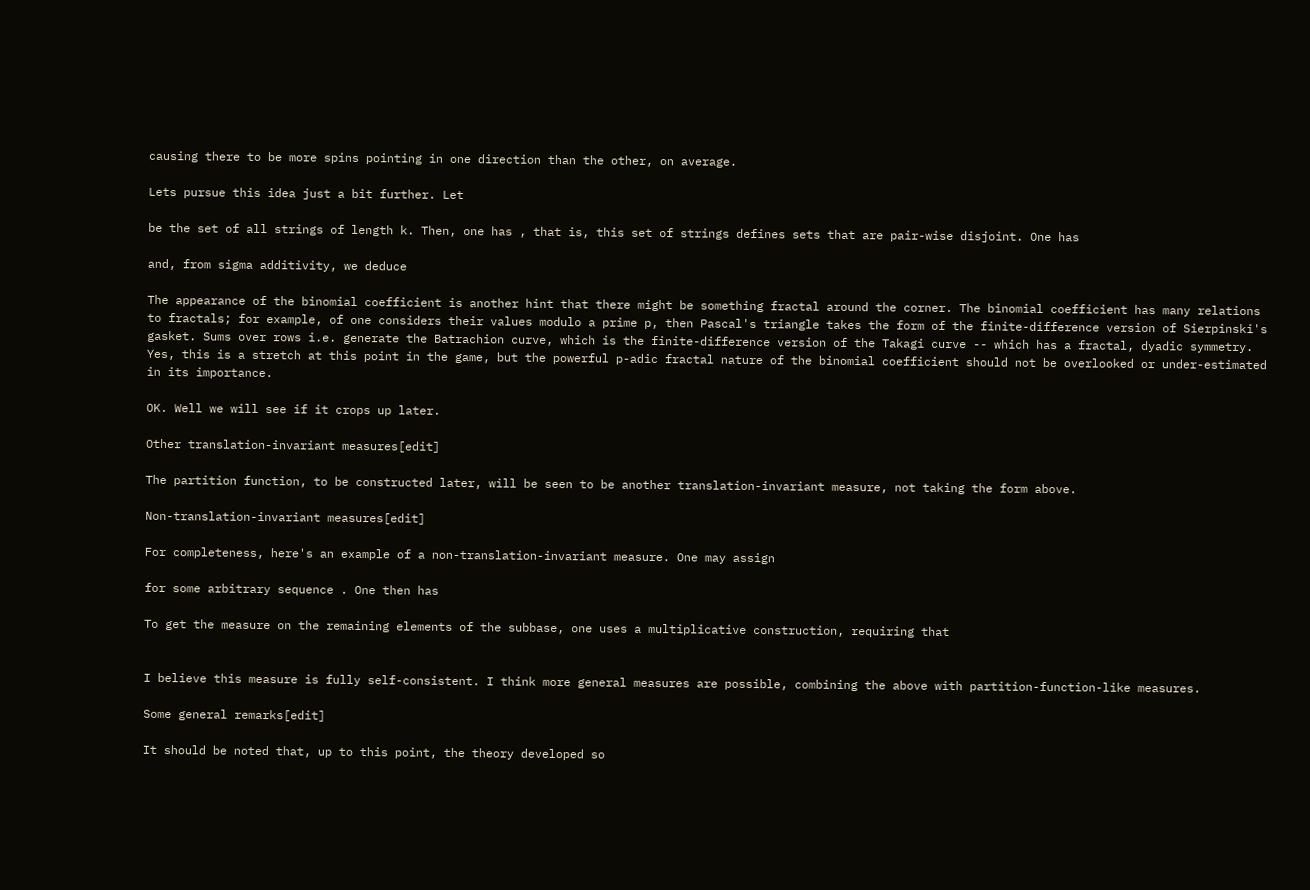causing there to be more spins pointing in one direction than the other, on average.

Lets pursue this idea just a bit further. Let

be the set of all strings of length k. Then, one has , that is, this set of strings defines sets that are pair-wise disjoint. One has

and, from sigma additivity, we deduce

The appearance of the binomial coefficient is another hint that there might be something fractal around the corner. The binomial coefficient has many relations to fractals; for example, of one considers their values modulo a prime p, then Pascal's triangle takes the form of the finite-difference version of Sierpinski's gasket. Sums over rows i.e. generate the Batrachion curve, which is the finite-difference version of the Takagi curve -- which has a fractal, dyadic symmetry. Yes, this is a stretch at this point in the game, but the powerful p-adic fractal nature of the binomial coefficient should not be overlooked or under-estimated in its importance.

OK. Well we will see if it crops up later.

Other translation-invariant measures[edit]

The partition function, to be constructed later, will be seen to be another translation-invariant measure, not taking the form above.

Non-translation-invariant measures[edit]

For completeness, here's an example of a non-translation-invariant measure. One may assign

for some arbitrary sequence . One then has

To get the measure on the remaining elements of the subbase, one uses a multiplicative construction, requiring that


I believe this measure is fully self-consistent. I think more general measures are possible, combining the above with partition-function-like measures.

Some general remarks[edit]

It should be noted that, up to this point, the theory developed so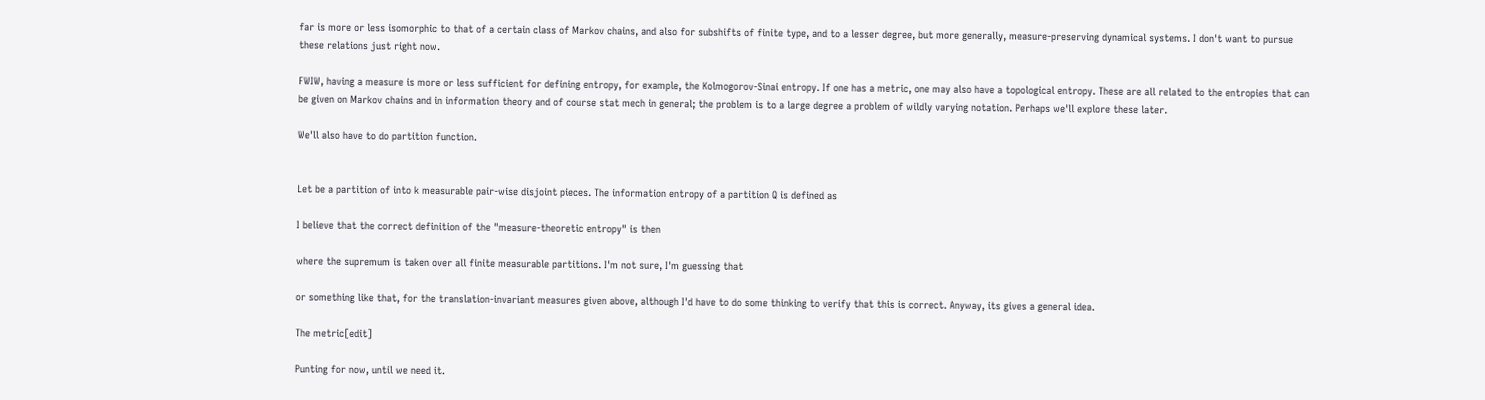far is more or less isomorphic to that of a certain class of Markov chains, and also for subshifts of finite type, and to a lesser degree, but more generally, measure-preserving dynamical systems. I don't want to pursue these relations just right now.

FWIW, having a measure is more or less sufficient for defining entropy, for example, the Kolmogorov-Sinai entropy. If one has a metric, one may also have a topological entropy. These are all related to the entropies that can be given on Markov chains and in information theory and of course stat mech in general; the problem is to a large degree a problem of wildly varying notation. Perhaps we'll explore these later.

We'll also have to do partition function.


Let be a partition of into k measurable pair-wise disjoint pieces. The information entropy of a partition Q is defined as

I believe that the correct definition of the "measure-theoretic entropy" is then

where the supremum is taken over all finite measurable partitions. I'm not sure, I'm guessing that

or something like that, for the translation-invariant measures given above, although I'd have to do some thinking to verify that this is correct. Anyway, its gives a general idea.

The metric[edit]

Punting for now, until we need it.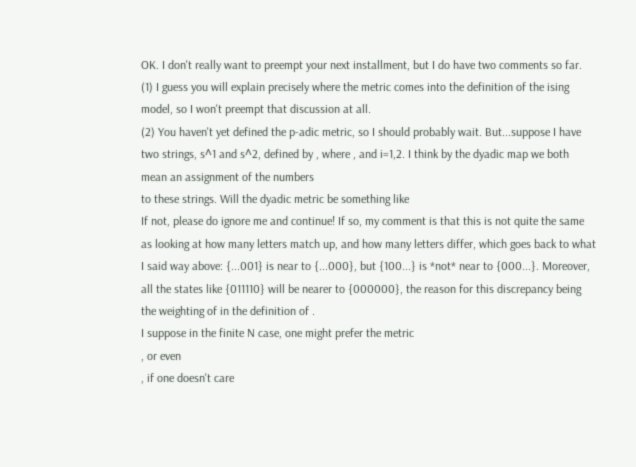OK. I don't really want to preempt your next installment, but I do have two comments so far.
(1) I guess you will explain precisely where the metric comes into the definition of the ising model, so I won't preempt that discussion at all.
(2) You haven't yet defined the p-adic metric, so I should probably wait. But...suppose I have two strings, s^1 and s^2, defined by , where , and i=1,2. I think by the dyadic map we both mean an assignment of the numbers
to these strings. Will the dyadic metric be something like
If not, please do ignore me and continue! If so, my comment is that this is not quite the same as looking at how many letters match up, and how many letters differ, which goes back to what I said way above: {...001} is near to {...000}, but {100...} is *not* near to {000...}. Moreover, all the states like {011110} will be nearer to {000000}, the reason for this discrepancy being the weighting of in the definition of .
I suppose in the finite N case, one might prefer the metric
, or even
, if one doesn't care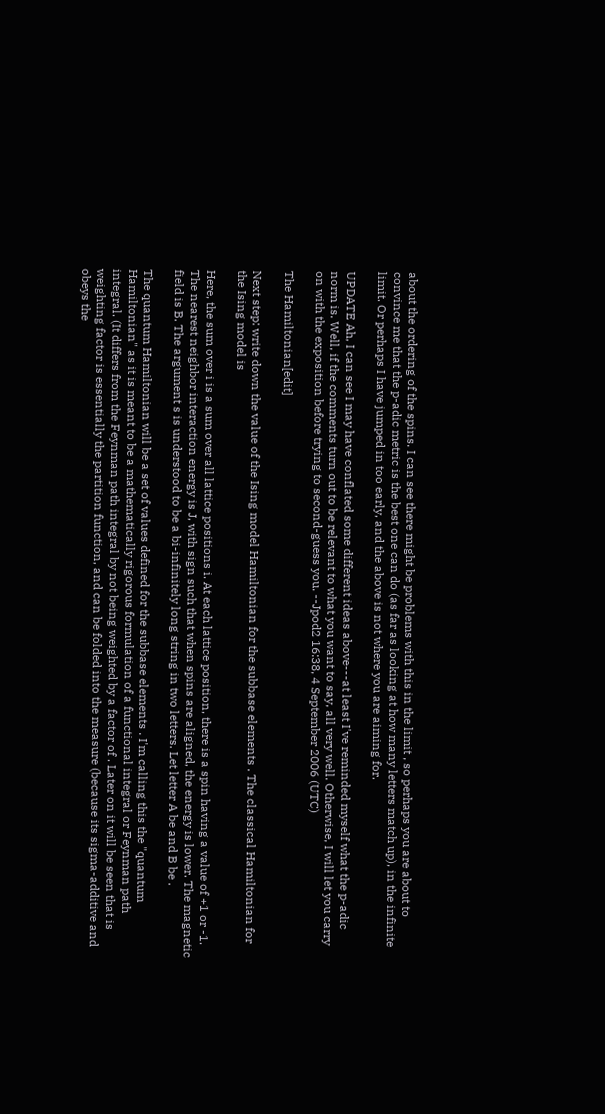about the ordering of the spins. I can see there might be problems with this in the limit , so perhaps you are about to convince me that the p-adic metric is the best one can do (as far as looking at how many letters match up), in the infinite limit. Or perhaps I have jumped in too early, and the above is not where you are aiming for.

UPDATE Ah, I can see I may have conflated some different ideas above---at least I've reminded myself what the p-adic norm is. Well, if the comments turn out to be relevant to what you want to say, all very well. Otherwise, I will let you carry on with the exposition before trying to second-guess you. --Jpod2 16:38, 4 September 2006 (UTC)

The Hamiltonian[edit]

Next step: write down the value of the Ising model Hamiltonian for the subbase elements . The classical Hamiltonian for the Ising model is

Here, the sum over i is a sum over all lattice positions i. At each lattice position, there is a spin having a value of +1 or -1. The nearest neighbor interaction energy is J, with sign such that when spins are aligned, the energy is lower. The magnetic field is B. The argument s is understood to be a bi-infinitely long string in two letters. Let letter A be and B be .

The quantum Hamiltonian will be a set of values defined for the subbase elements . I'm calling this the "quantum Hamiltonian" as it is meant to be a mathematically rigorous formulation of a functional integral or Feynman path integral. (It differs from the Feynman path integral by not being weighted by a factor of . Later on it will be seen that is weighting factor is essentially the partition function, and can be folded into the measure (because its sigma-additive and obeys the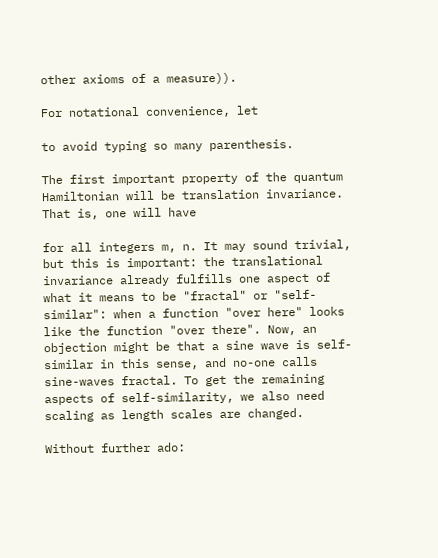other axioms of a measure)).

For notational convenience, let

to avoid typing so many parenthesis.

The first important property of the quantum Hamiltonian will be translation invariance. That is, one will have

for all integers m, n. It may sound trivial, but this is important: the translational invariance already fulfills one aspect of what it means to be "fractal" or "self-similar": when a function "over here" looks like the function "over there". Now, an objection might be that a sine wave is self-similar in this sense, and no-one calls sine-waves fractal. To get the remaining aspects of self-similarity, we also need scaling as length scales are changed.

Without further ado: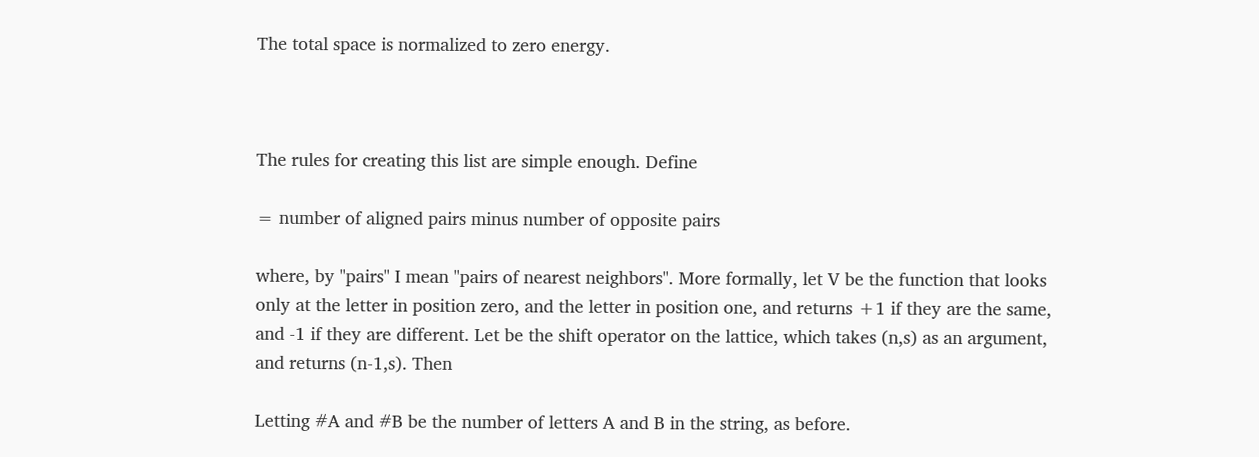The total space is normalized to zero energy.



The rules for creating this list are simple enough. Define

= number of aligned pairs minus number of opposite pairs

where, by "pairs" I mean "pairs of nearest neighbors". More formally, let V be the function that looks only at the letter in position zero, and the letter in position one, and returns +1 if they are the same, and -1 if they are different. Let be the shift operator on the lattice, which takes (n,s) as an argument, and returns (n-1,s). Then

Letting #A and #B be the number of letters A and B in the string, as before.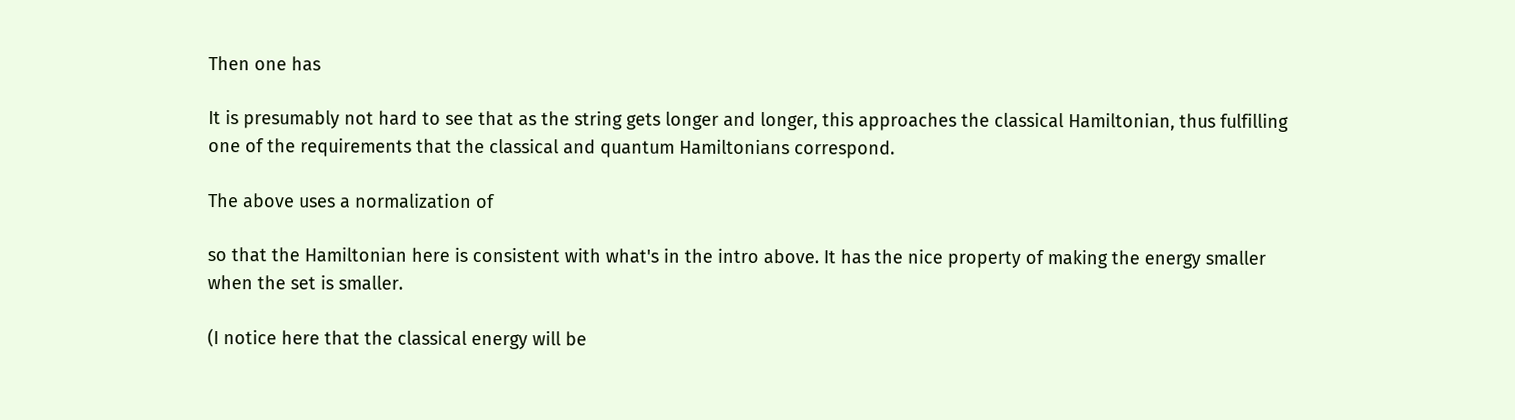Then one has

It is presumably not hard to see that as the string gets longer and longer, this approaches the classical Hamiltonian, thus fulfilling one of the requirements that the classical and quantum Hamiltonians correspond.

The above uses a normalization of

so that the Hamiltonian here is consistent with what's in the intro above. It has the nice property of making the energy smaller when the set is smaller.

(I notice here that the classical energy will be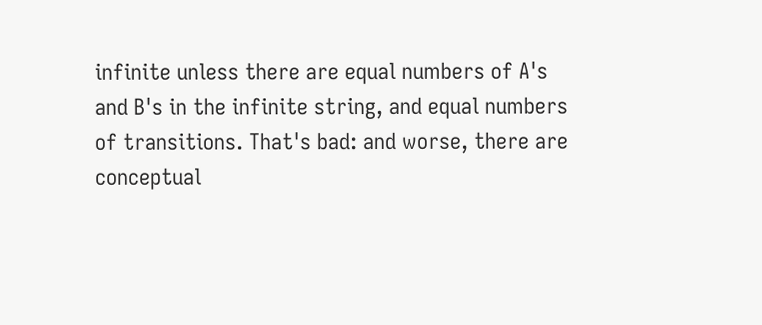infinite unless there are equal numbers of A's and B's in the infinite string, and equal numbers of transitions. That's bad: and worse, there are conceptual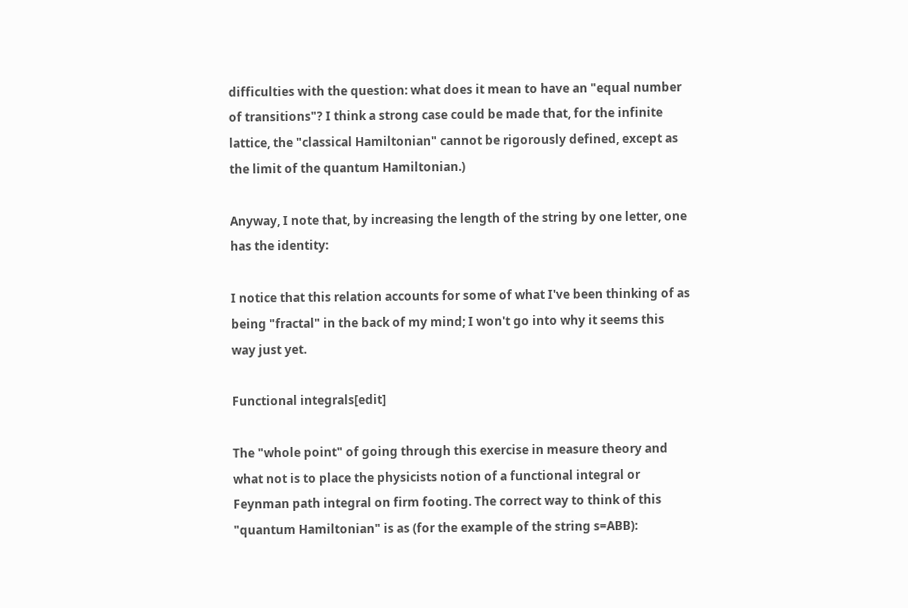difficulties with the question: what does it mean to have an "equal number of transitions"? I think a strong case could be made that, for the infinite lattice, the "classical Hamiltonian" cannot be rigorously defined, except as the limit of the quantum Hamiltonian.)

Anyway, I note that, by increasing the length of the string by one letter, one has the identity:

I notice that this relation accounts for some of what I've been thinking of as being "fractal" in the back of my mind; I won't go into why it seems this way just yet.

Functional integrals[edit]

The "whole point" of going through this exercise in measure theory and what not is to place the physicists notion of a functional integral or Feynman path integral on firm footing. The correct way to think of this "quantum Hamiltonian" is as (for the example of the string s=ABB):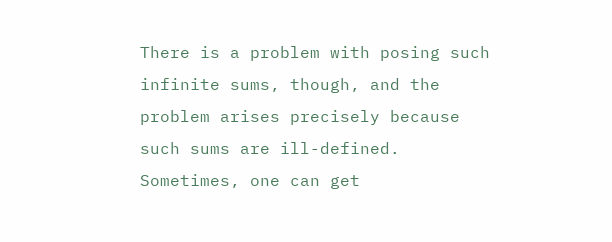There is a problem with posing such infinite sums, though, and the problem arises precisely because such sums are ill-defined. Sometimes, one can get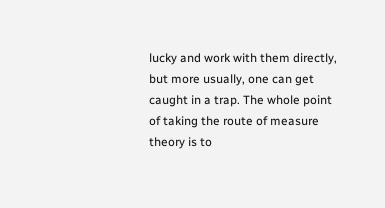lucky and work with them directly, but more usually, one can get caught in a trap. The whole point of taking the route of measure theory is to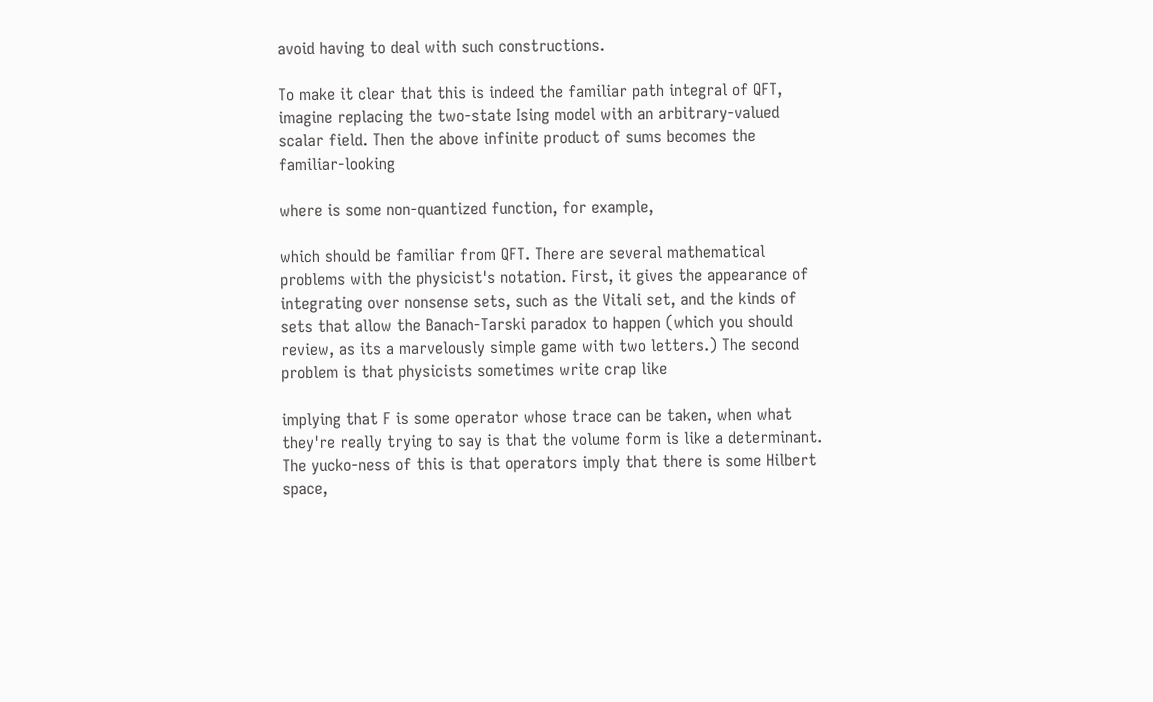avoid having to deal with such constructions.

To make it clear that this is indeed the familiar path integral of QFT, imagine replacing the two-state Ising model with an arbitrary-valued scalar field. Then the above infinite product of sums becomes the familiar-looking

where is some non-quantized function, for example,

which should be familiar from QFT. There are several mathematical problems with the physicist's notation. First, it gives the appearance of integrating over nonsense sets, such as the Vitali set, and the kinds of sets that allow the Banach-Tarski paradox to happen (which you should review, as its a marvelously simple game with two letters.) The second problem is that physicists sometimes write crap like

implying that F is some operator whose trace can be taken, when what they're really trying to say is that the volume form is like a determinant. The yucko-ness of this is that operators imply that there is some Hilbert space,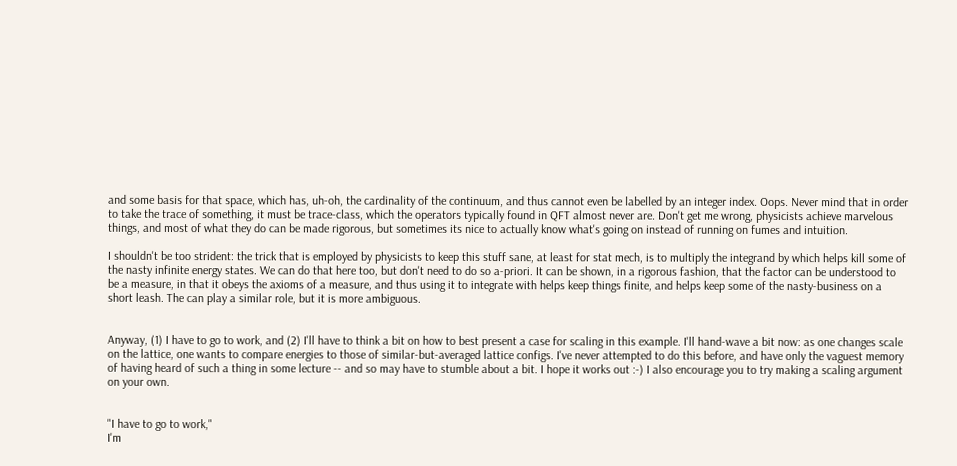and some basis for that space, which has, uh-oh, the cardinality of the continuum, and thus cannot even be labelled by an integer index. Oops. Never mind that in order to take the trace of something, it must be trace-class, which the operators typically found in QFT almost never are. Don't get me wrong, physicists achieve marvelous things, and most of what they do can be made rigorous, but sometimes its nice to actually know what's going on instead of running on fumes and intuition.

I shouldn't be too strident: the trick that is employed by physicists to keep this stuff sane, at least for stat mech, is to multiply the integrand by which helps kill some of the nasty infinite energy states. We can do that here too, but don't need to do so a-priori. It can be shown, in a rigorous fashion, that the factor can be understood to be a measure, in that it obeys the axioms of a measure, and thus using it to integrate with helps keep things finite, and helps keep some of the nasty-business on a short leash. The can play a similar role, but it is more ambiguous.


Anyway, (1) I have to go to work, and (2) I'll have to think a bit on how to best present a case for scaling in this example. I'll hand-wave a bit now: as one changes scale on the lattice, one wants to compare energies to those of similar-but-averaged lattice configs. I've never attempted to do this before, and have only the vaguest memory of having heard of such a thing in some lecture -- and so may have to stumble about a bit. I hope it works out :-) I also encourage you to try making a scaling argument on your own.


"I have to go to work,"
I'm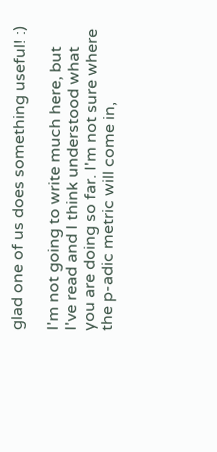glad one of us does something useful! :)

I'm not going to write much here, but I've read and I think understood what you are doing so far. I'm not sure where the p-adic metric will come in,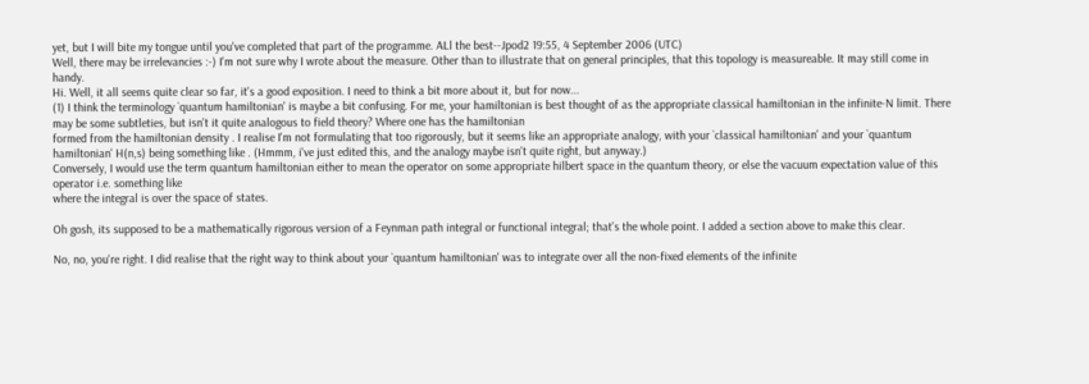yet, but I will bite my tongue until you've completed that part of the programme. ALl the best--Jpod2 19:55, 4 September 2006 (UTC)
Well, there may be irrelevancies :-) I'm not sure why I wrote about the measure. Other than to illustrate that on general principles, that this topology is measureable. It may still come in handy.
Hi. Well, it all seems quite clear so far, it's a good exposition. I need to think a bit more about it, but for now...
(1) I think the terminology `quantum hamiltonian' is maybe a bit confusing. For me, your hamiltonian is best thought of as the appropriate classical hamiltonian in the infinite-N limit. There may be some subtleties, but isn't it quite analogous to field theory? Where one has the hamiltonian
formed from the hamiltonian density . I realise I'm not formulating that too rigorously, but it seems like an appropriate analogy, with your `classical hamiltonian' and your `quantum hamiltonian' H(n,s) being something like . (Hmmm, i've just edited this, and the analogy maybe isn't quite right, but anyway.)
Conversely, I would use the term quantum hamiltonian either to mean the operator on some appropriate hilbert space in the quantum theory, or else the vacuum expectation value of this operator i.e. something like
where the integral is over the space of states.

Oh gosh, its supposed to be a mathematically rigorous version of a Feynman path integral or functional integral; that's the whole point. I added a section above to make this clear.

No, no, you're right. I did realise that the right way to think about your `quantum hamiltonian' was to integrate over all the non-fixed elements of the infinite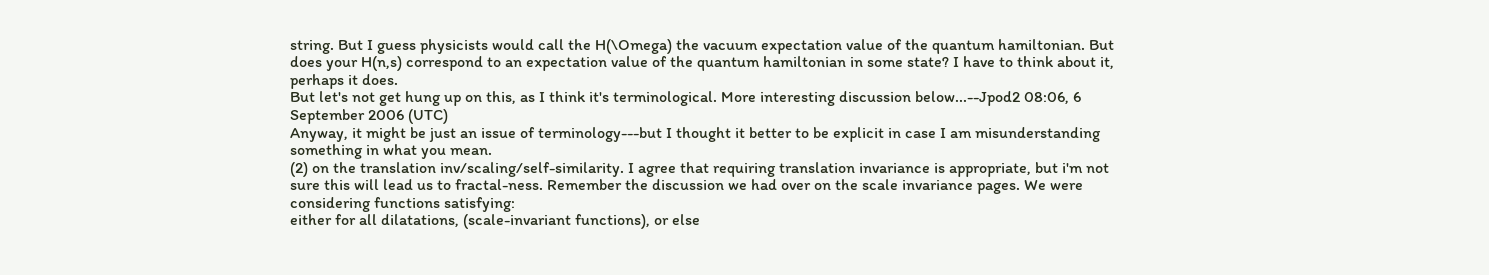string. But I guess physicists would call the H(\Omega) the vacuum expectation value of the quantum hamiltonian. But does your H(n,s) correspond to an expectation value of the quantum hamiltonian in some state? I have to think about it, perhaps it does.
But let's not get hung up on this, as I think it's terminological. More interesting discussion below...--Jpod2 08:06, 6 September 2006 (UTC)
Anyway, it might be just an issue of terminology---but I thought it better to be explicit in case I am misunderstanding something in what you mean.
(2) on the translation inv/scaling/self-similarity. I agree that requiring translation invariance is appropriate, but i'm not sure this will lead us to fractal-ness. Remember the discussion we had over on the scale invariance pages. We were considering functions satisfying:
either for all dilatations, (scale-invariant functions), or else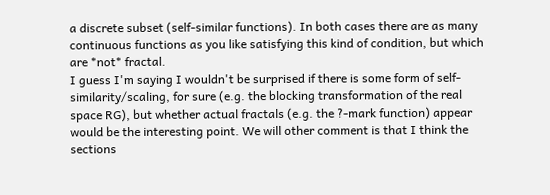a discrete subset (self-similar functions). In both cases there are as many continuous functions as you like satisfying this kind of condition, but which are *not* fractal.
I guess I'm saying I wouldn't be surprised if there is some form of self-similarity/scaling, for sure (e.g. the blocking transformation of the real space RG), but whether actual fractals (e.g. the ?-mark function) appear would be the interesting point. We will other comment is that I think the sections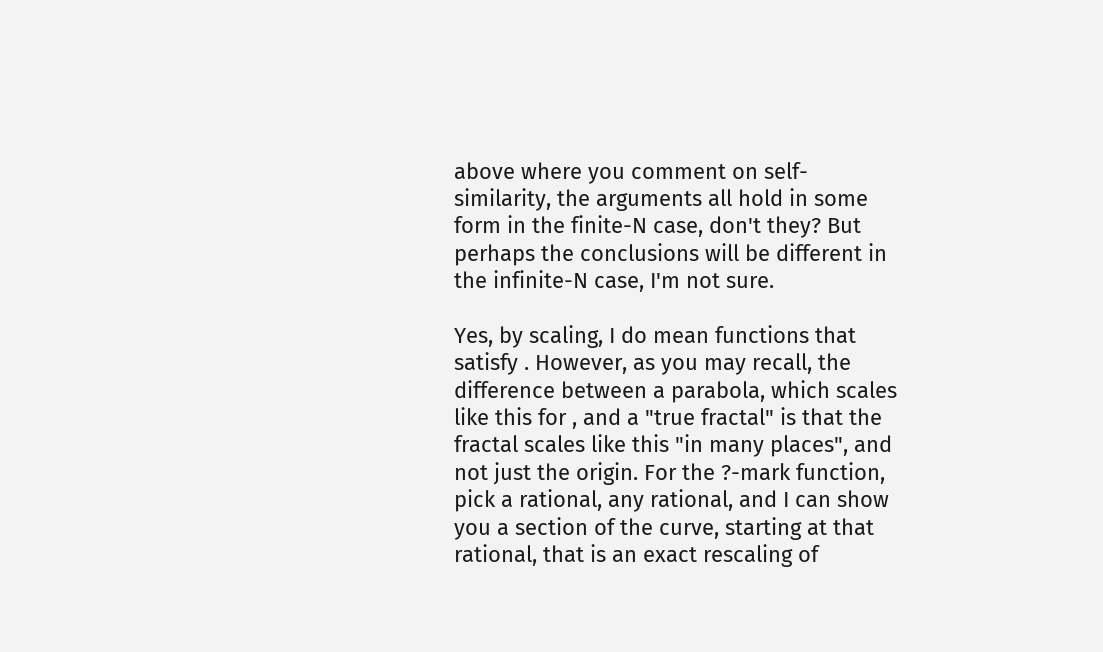above where you comment on self-similarity, the arguments all hold in some form in the finite-N case, don't they? But perhaps the conclusions will be different in the infinite-N case, I'm not sure.

Yes, by scaling, I do mean functions that satisfy . However, as you may recall, the difference between a parabola, which scales like this for , and a "true fractal" is that the fractal scales like this "in many places", and not just the origin. For the ?-mark function, pick a rational, any rational, and I can show you a section of the curve, starting at that rational, that is an exact rescaling of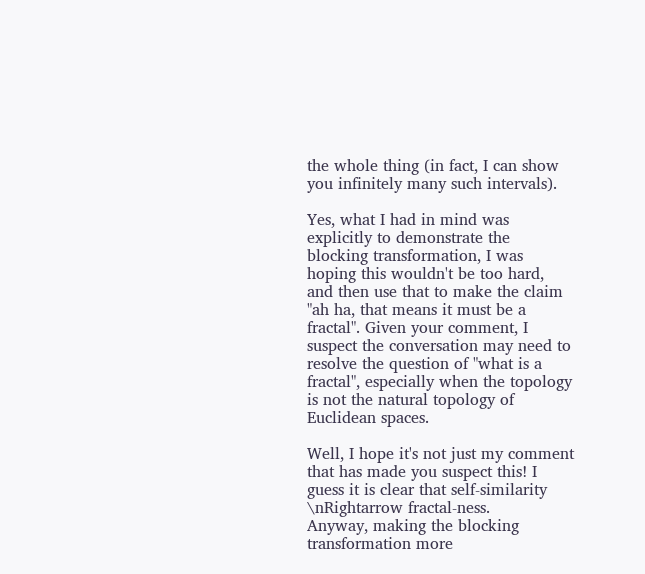the whole thing (in fact, I can show you infinitely many such intervals).

Yes, what I had in mind was explicitly to demonstrate the blocking transformation, I was hoping this wouldn't be too hard, and then use that to make the claim "ah ha, that means it must be a fractal". Given your comment, I suspect the conversation may need to resolve the question of "what is a fractal", especially when the topology is not the natural topology of Euclidean spaces.

Well, I hope it's not just my comment that has made you suspect this! I guess it is clear that self-similarity \nRightarrow fractal-ness.
Anyway, making the blocking transformation more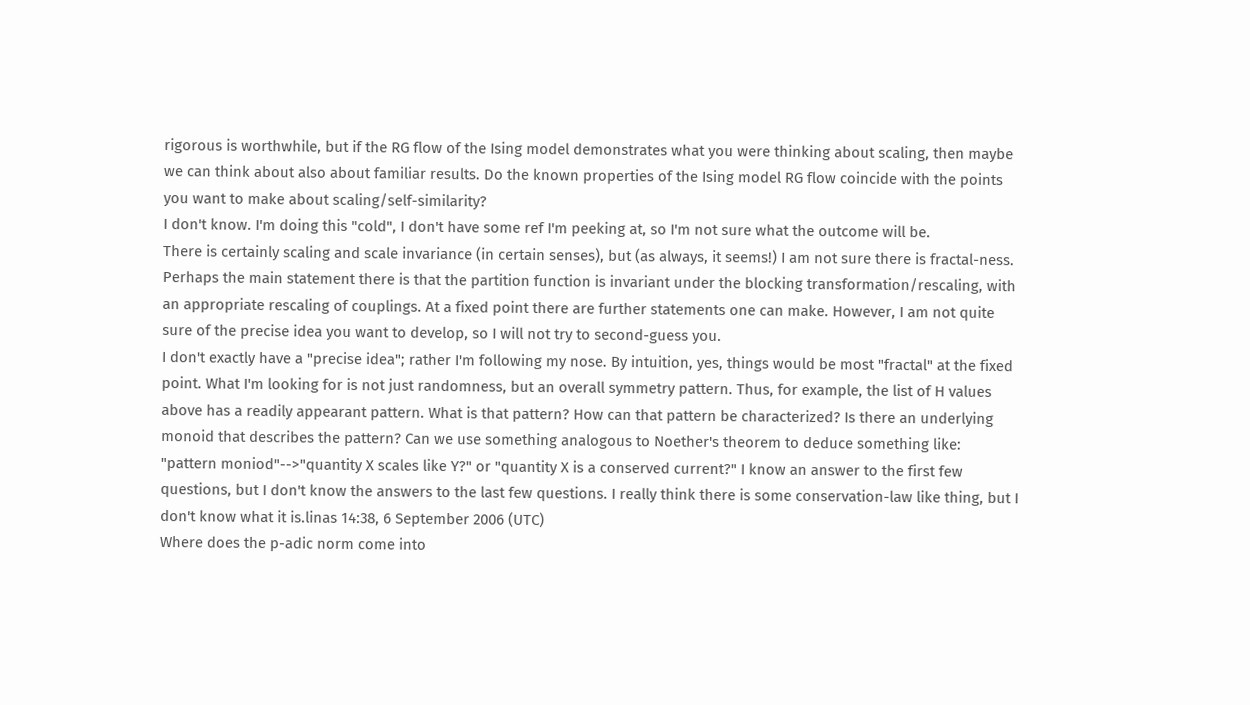rigorous is worthwhile, but if the RG flow of the Ising model demonstrates what you were thinking about scaling, then maybe we can think about also about familiar results. Do the known properties of the Ising model RG flow coincide with the points you want to make about scaling/self-similarity?
I don't know. I'm doing this "cold", I don't have some ref I'm peeking at, so I'm not sure what the outcome will be.
There is certainly scaling and scale invariance (in certain senses), but (as always, it seems!) I am not sure there is fractal-ness. Perhaps the main statement there is that the partition function is invariant under the blocking transformation/rescaling, with an appropriate rescaling of couplings. At a fixed point there are further statements one can make. However, I am not quite sure of the precise idea you want to develop, so I will not try to second-guess you.
I don't exactly have a "precise idea"; rather I'm following my nose. By intuition, yes, things would be most "fractal" at the fixed point. What I'm looking for is not just randomness, but an overall symmetry pattern. Thus, for example, the list of H values above has a readily appearant pattern. What is that pattern? How can that pattern be characterized? Is there an underlying monoid that describes the pattern? Can we use something analogous to Noether's theorem to deduce something like: "pattern moniod"-->"quantity X scales like Y?" or "quantity X is a conserved current?" I know an answer to the first few questions, but I don't know the answers to the last few questions. I really think there is some conservation-law like thing, but I don't know what it is.linas 14:38, 6 September 2006 (UTC)
Where does the p-adic norm come into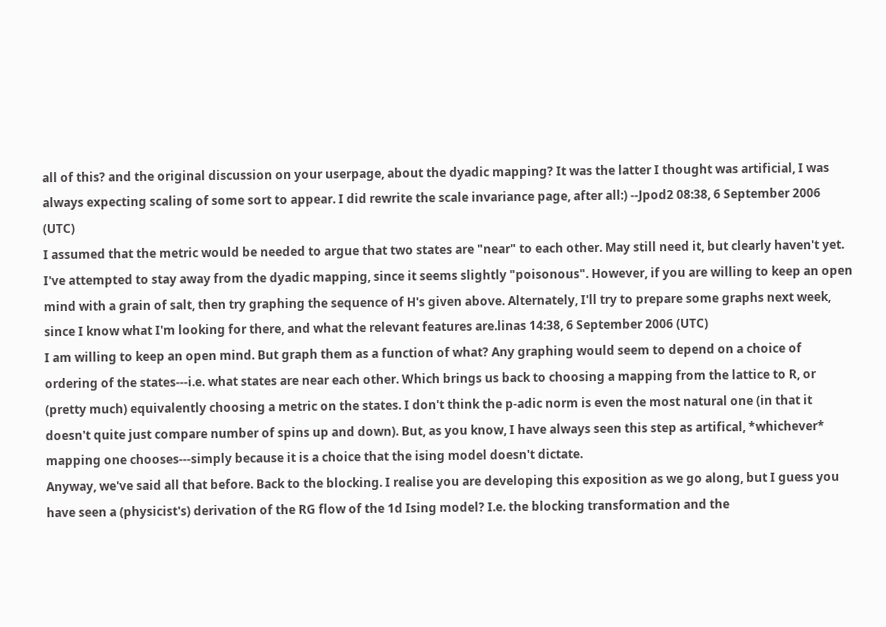all of this? and the original discussion on your userpage, about the dyadic mapping? It was the latter I thought was artificial, I was always expecting scaling of some sort to appear. I did rewrite the scale invariance page, after all:) --Jpod2 08:38, 6 September 2006 (UTC)
I assumed that the metric would be needed to argue that two states are "near" to each other. May still need it, but clearly haven't yet. I've attempted to stay away from the dyadic mapping, since it seems slightly "poisonous". However, if you are willing to keep an open mind with a grain of salt, then try graphing the sequence of H's given above. Alternately, I'll try to prepare some graphs next week, since I know what I'm looking for there, and what the relevant features are.linas 14:38, 6 September 2006 (UTC)
I am willing to keep an open mind. But graph them as a function of what? Any graphing would seem to depend on a choice of ordering of the states---i.e. what states are near each other. Which brings us back to choosing a mapping from the lattice to R, or (pretty much) equivalently choosing a metric on the states. I don't think the p-adic norm is even the most natural one (in that it doesn't quite just compare number of spins up and down). But, as you know, I have always seen this step as artifical, *whichever* mapping one chooses---simply because it is a choice that the ising model doesn't dictate.
Anyway, we've said all that before. Back to the blocking. I realise you are developing this exposition as we go along, but I guess you have seen a (physicist's) derivation of the RG flow of the 1d Ising model? I.e. the blocking transformation and the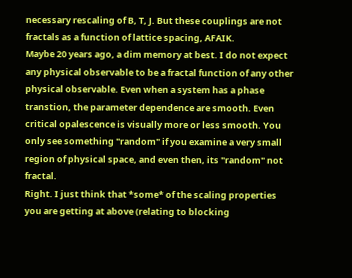necessary rescaling of B, T, J. But these couplings are not fractals as a function of lattice spacing, AFAIK.
Maybe 20 years ago, a dim memory at best. I do not expect any physical observable to be a fractal function of any other physical observable. Even when a system has a phase transtion, the parameter dependence are smooth. Even critical opalescence is visually more or less smooth. You only see something "random" if you examine a very small region of physical space, and even then, its "random" not fractal.
Right. I just think that *some* of the scaling properties you are getting at above (relating to blocking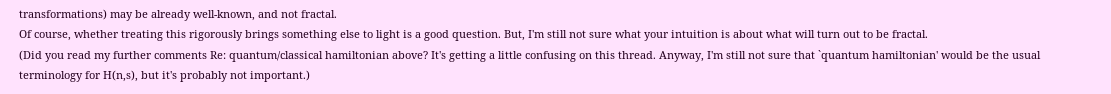transformations) may be already well-known, and not fractal.
Of course, whether treating this rigorously brings something else to light is a good question. But, I'm still not sure what your intuition is about what will turn out to be fractal.
(Did you read my further comments Re: quantum/classical hamiltonian above? It's getting a little confusing on this thread. Anyway, I'm still not sure that `quantum hamiltonian' would be the usual terminology for H(n,s), but it's probably not important.)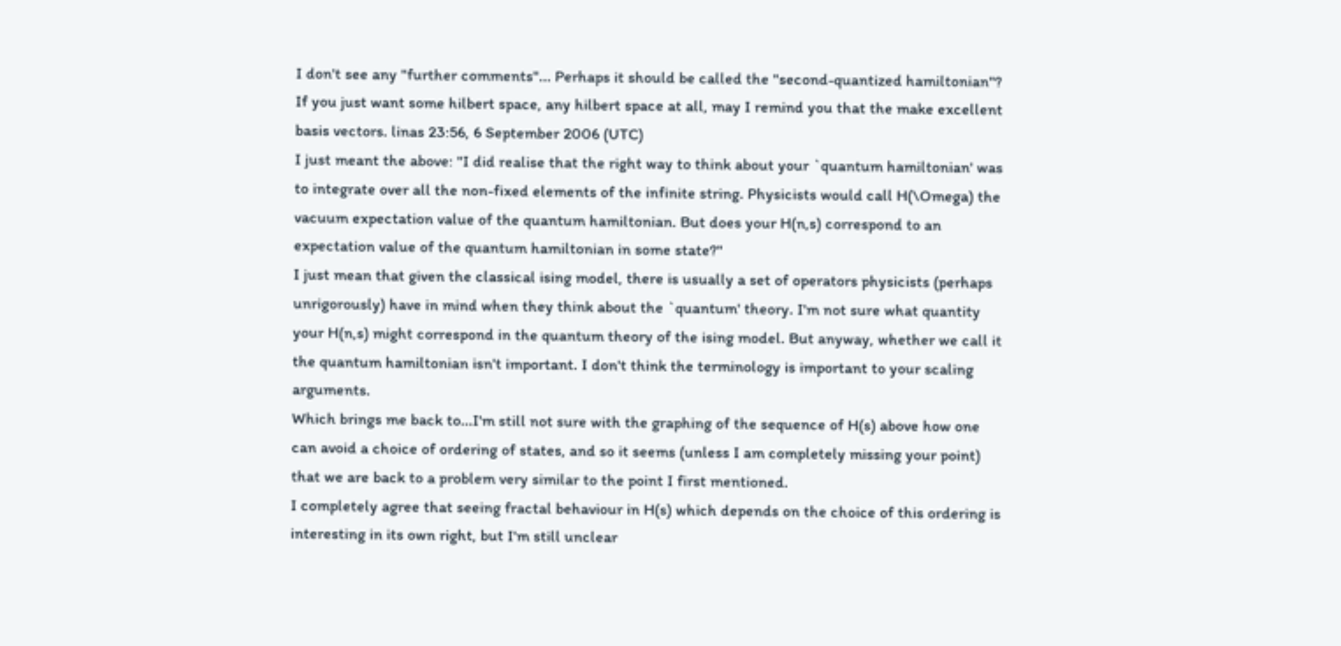I don't see any "further comments"... Perhaps it should be called the "second-quantized hamiltonian"? If you just want some hilbert space, any hilbert space at all, may I remind you that the make excellent basis vectors. linas 23:56, 6 September 2006 (UTC)
I just meant the above: "I did realise that the right way to think about your `quantum hamiltonian' was to integrate over all the non-fixed elements of the infinite string. Physicists would call H(\Omega) the vacuum expectation value of the quantum hamiltonian. But does your H(n,s) correspond to an expectation value of the quantum hamiltonian in some state?"
I just mean that given the classical ising model, there is usually a set of operators physicists (perhaps unrigorously) have in mind when they think about the `quantum' theory. I'm not sure what quantity your H(n,s) might correspond in the quantum theory of the ising model. But anyway, whether we call it the quantum hamiltonian isn't important. I don't think the terminology is important to your scaling arguments.
Which brings me back to...I'm still not sure with the graphing of the sequence of H(s) above how one can avoid a choice of ordering of states, and so it seems (unless I am completely missing your point) that we are back to a problem very similar to the point I first mentioned.
I completely agree that seeing fractal behaviour in H(s) which depends on the choice of this ordering is interesting in its own right, but I'm still unclear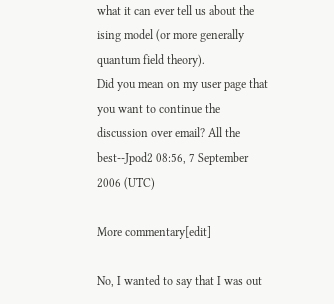what it can ever tell us about the ising model (or more generally quantum field theory).
Did you mean on my user page that you want to continue the discussion over email? All the best--Jpod2 08:56, 7 September 2006 (UTC)

More commentary[edit]

No, I wanted to say that I was out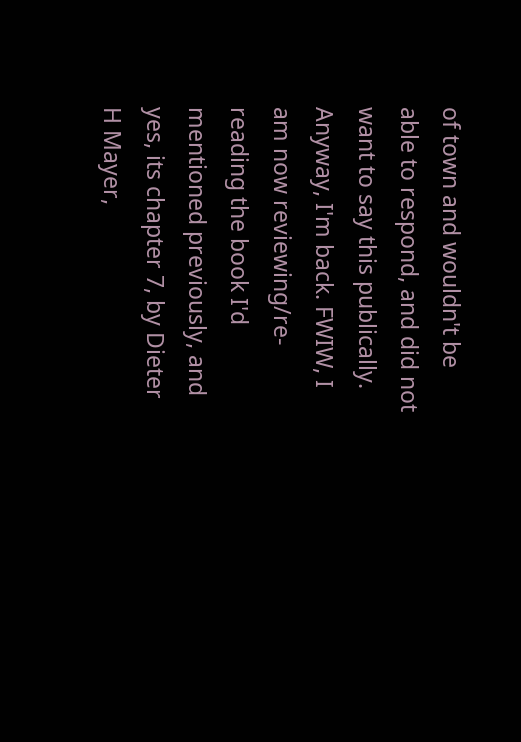of town and wouldn't be able to respond, and did not want to say this publically. Anyway, I'm back. FWIW, I am now reviewing/re-reading the book I'd mentioned previously, and yes, its chapter 7, by Dieter H Mayer,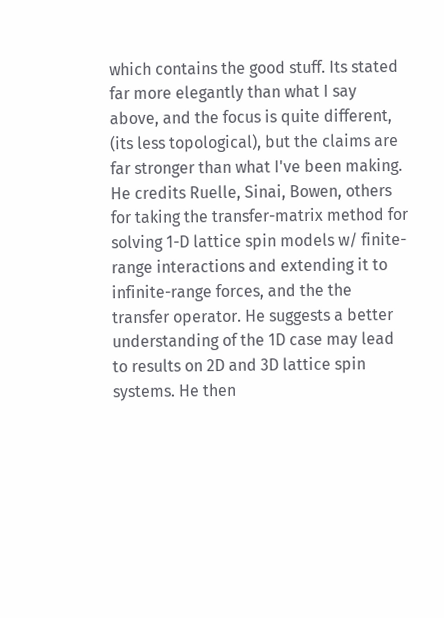which contains the good stuff. Its stated far more elegantly than what I say above, and the focus is quite different, (its less topological), but the claims are far stronger than what I've been making. He credits Ruelle, Sinai, Bowen, others for taking the transfer-matrix method for solving 1-D lattice spin models w/ finite-range interactions and extending it to infinite-range forces, and the the transfer operator. He suggests a better understanding of the 1D case may lead to results on 2D and 3D lattice spin systems. He then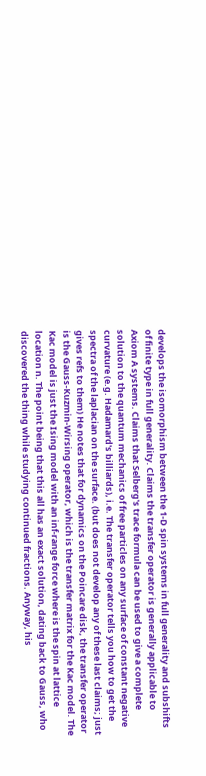develops the isomorphism between the 1-D spin systems in full generality and subshifts of finite type in full generality. Claims the transfer operator is generally applicable to Axiom A systems. Claims that Selberg's trace formula can be used to give a complete solution to the quantum mechanics of free particles on any surface of constant negative curvature (e.g. Hadamard's billiards), i.e. The transfer operator tells you how to get the spectra of the laplacian on the surface. (but does not develop any of these last claims; just gives refs to them) He notes that for dynamics on the Poincare disk, the transfer operator is the Gauss-Kuzmin-Wirsing operator, which is the transfer matrix for the Kac model. The Kac model is just the Ising model with an inf-range force where is the spin at lattice location n. The point being that this all has an exact solution, dating back to Gauss, who discovered the thing while studying continued fractions. Anyway, his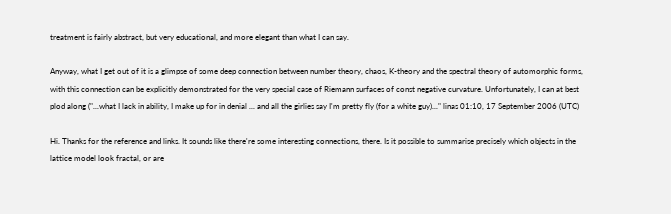treatment is fairly abstract, but very educational, and more elegant than what I can say.

Anyway, what I get out of it is a glimpse of some deep connection between number theory, chaos, K-theory and the spectral theory of automorphic forms, with this connection can be explicitly demonstrated for the very special case of Riemann surfaces of const negative curvature. Unfortunately, I can at best plod along ("...what I lack in ability, I make up for in denial ... and all the girlies say I'm pretty fly (for a white guy)..." linas 01:10, 17 September 2006 (UTC)

Hi. Thanks for the reference and links. It sounds like there're some interesting connections, there. Is it possible to summarise precisely which objects in the lattice model look fractal, or are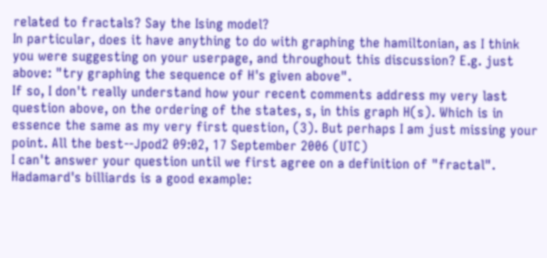related to fractals? Say the Ising model?
In particular, does it have anything to do with graphing the hamiltonian, as I think you were suggesting on your userpage, and throughout this discussion? E.g. just above: "try graphing the sequence of H's given above".
If so, I don't really understand how your recent comments address my very last question above, on the ordering of the states, s, in this graph H(s). Which is in essence the same as my very first question, (3). But perhaps I am just missing your point. All the best--Jpod2 09:02, 17 September 2006 (UTC)
I can't answer your question until we first agree on a definition of "fractal". Hadamard's billiards is a good example: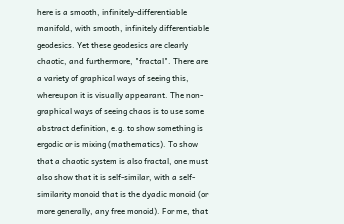here is a smooth, infinitely-differentiable manifold, with smooth, infinitely differentiable geodesics. Yet these geodesics are clearly chaotic, and furthermore, "fractal". There are a variety of graphical ways of seeing this, whereupon it is visually appearant. The non-graphical ways of seeing chaos is to use some abstract definition, e.g. to show something is ergodic or is mixing (mathematics). To show that a chaotic system is also fractal, one must also show that it is self-similar, with a self-similarity monoid that is the dyadic monoid (or more generally, any free monoid). For me, that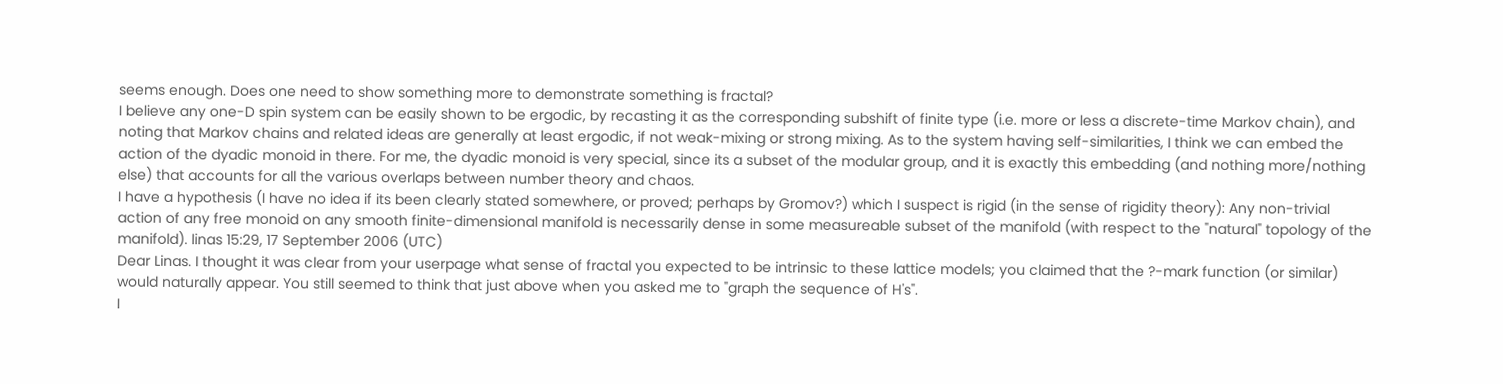seems enough. Does one need to show something more to demonstrate something is fractal?
I believe any one-D spin system can be easily shown to be ergodic, by recasting it as the corresponding subshift of finite type (i.e. more or less a discrete-time Markov chain), and noting that Markov chains and related ideas are generally at least ergodic, if not weak-mixing or strong mixing. As to the system having self-similarities, I think we can embed the action of the dyadic monoid in there. For me, the dyadic monoid is very special, since its a subset of the modular group, and it is exactly this embedding (and nothing more/nothing else) that accounts for all the various overlaps between number theory and chaos.
I have a hypothesis (I have no idea if its been clearly stated somewhere, or proved; perhaps by Gromov?) which I suspect is rigid (in the sense of rigidity theory): Any non-trivial action of any free monoid on any smooth finite-dimensional manifold is necessarily dense in some measureable subset of the manifold (with respect to the "natural" topology of the manifold). linas 15:29, 17 September 2006 (UTC)
Dear Linas. I thought it was clear from your userpage what sense of fractal you expected to be intrinsic to these lattice models; you claimed that the ?-mark function (or similar) would naturally appear. You still seemed to think that just above when you asked me to "graph the sequence of H's".
I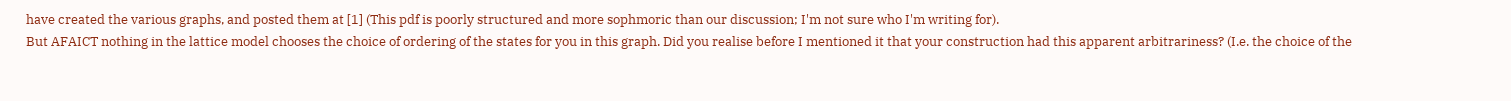have created the various graphs, and posted them at [1] (This pdf is poorly structured and more sophmoric than our discussion; I'm not sure who I'm writing for).
But AFAICT nothing in the lattice model chooses the choice of ordering of the states for you in this graph. Did you realise before I mentioned it that your construction had this apparent arbitrariness? (I.e. the choice of the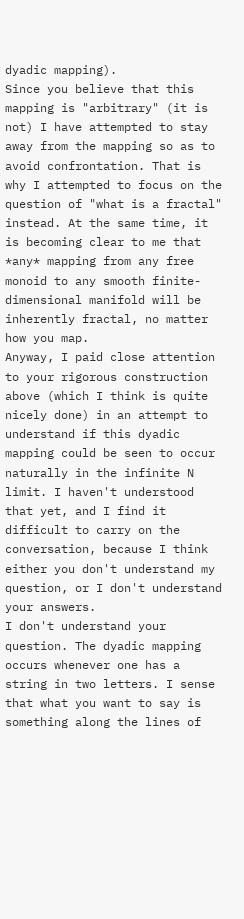dyadic mapping).
Since you believe that this mapping is "arbitrary" (it is not) I have attempted to stay away from the mapping so as to avoid confrontation. That is why I attempted to focus on the question of "what is a fractal" instead. At the same time, it is becoming clear to me that *any* mapping from any free monoid to any smooth finite-dimensional manifold will be inherently fractal, no matter how you map.
Anyway, I paid close attention to your rigorous construction above (which I think is quite nicely done) in an attempt to understand if this dyadic mapping could be seen to occur naturally in the infinite N limit. I haven't understood that yet, and I find it difficult to carry on the conversation, because I think either you don't understand my question, or I don't understand your answers.
I don't understand your question. The dyadic mapping occurs whenever one has a string in two letters. I sense that what you want to say is something along the lines of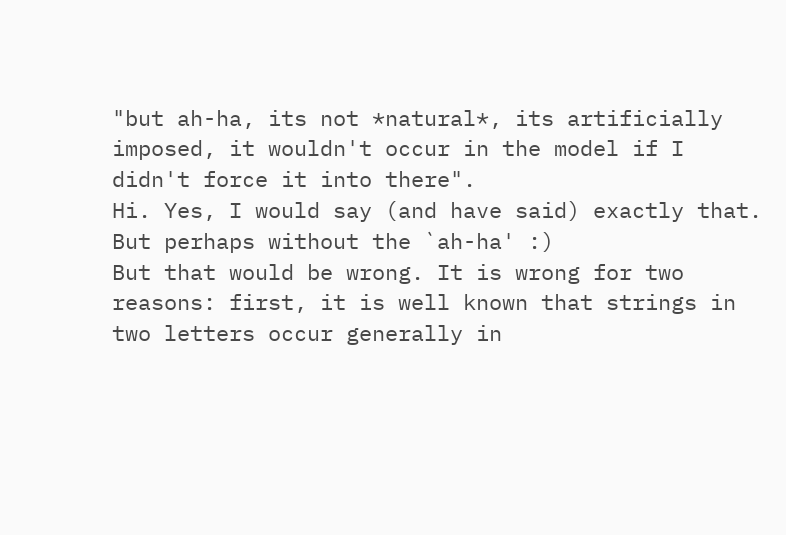"but ah-ha, its not *natural*, its artificially imposed, it wouldn't occur in the model if I didn't force it into there".
Hi. Yes, I would say (and have said) exactly that. But perhaps without the `ah-ha' :)
But that would be wrong. It is wrong for two reasons: first, it is well known that strings in two letters occur generally in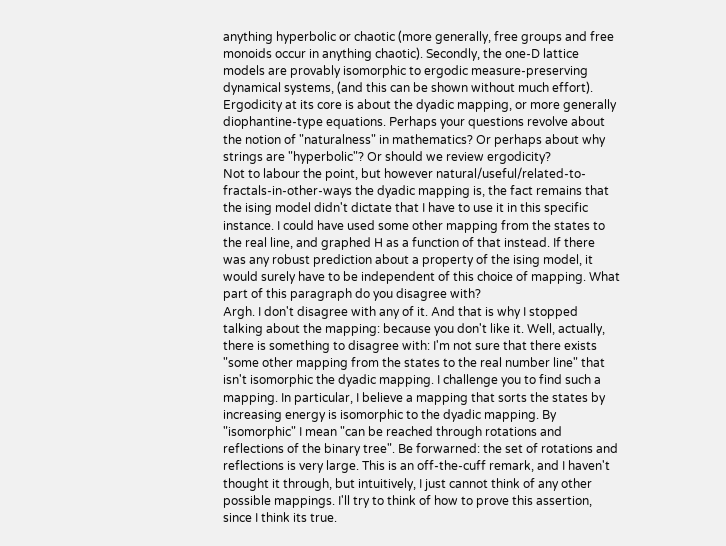anything hyperbolic or chaotic (more generally, free groups and free monoids occur in anything chaotic). Secondly, the one-D lattice models are provably isomorphic to ergodic measure-preserving dynamical systems, (and this can be shown without much effort). Ergodicity at its core is about the dyadic mapping, or more generally diophantine-type equations. Perhaps your questions revolve about the notion of "naturalness" in mathematics? Or perhaps about why strings are "hyperbolic"? Or should we review ergodicity?
Not to labour the point, but however natural/useful/related-to-fractals-in-other-ways the dyadic mapping is, the fact remains that the ising model didn't dictate that I have to use it in this specific instance. I could have used some other mapping from the states to the real line, and graphed H as a function of that instead. If there was any robust prediction about a property of the ising model, it would surely have to be independent of this choice of mapping. What part of this paragraph do you disagree with?
Argh. I don't disagree with any of it. And that is why I stopped talking about the mapping: because you don't like it. Well, actually, there is something to disagree with: I'm not sure that there exists "some other mapping from the states to the real number line" that isn't isomorphic the dyadic mapping. I challenge you to find such a mapping. In particular, I believe a mapping that sorts the states by increasing energy is isomorphic to the dyadic mapping. By "isomorphic" I mean "can be reached through rotations and reflections of the binary tree". Be forwarned: the set of rotations and reflections is very large. This is an off-the-cuff remark, and I haven't thought it through, but intuitively, I just cannot think of any other possible mappings. I'll try to think of how to prove this assertion, since I think its true.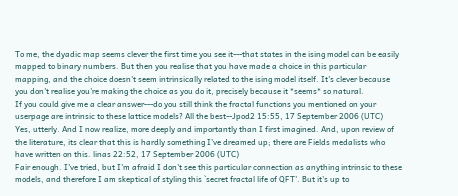To me, the dyadic map seems clever the first time you see it---that states in the ising model can be easily mapped to binary numbers. But then you realise that you have made a choice in this particular mapping, and the choice doesn't seem intrinsically related to the ising model itself. It's clever because you don't realise you're making the choice as you do it, precisely because it *seems* so natural.
If you could give me a clear answer---do you still think the fractal functions you mentioned on your userpage are intrinsic to these lattice models? All the best--Jpod2 15:55, 17 September 2006 (UTC)
Yes, utterly. And I now realize, more deeply and importantly than I first imagined. And, upon review of the literature, its clear that this is hardly something I've dreamed up; there are Fields medalists who have written on this. linas 22:52, 17 September 2006 (UTC)
Fair enough. I've tried, but I'm afraid I don't see this particular connection as anything intrinsic to these models, and therefore I am skeptical of styling this `secret fractal life of QFT'. But it's up to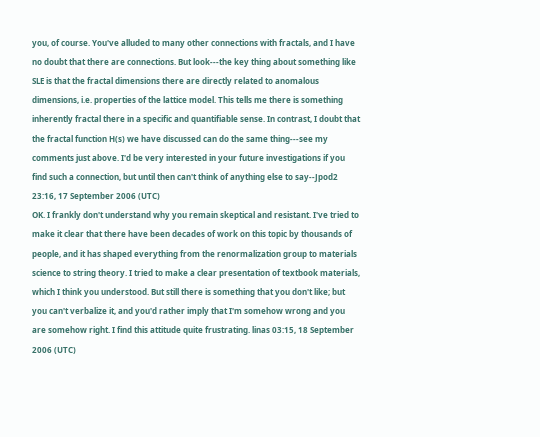you, of course. You've alluded to many other connections with fractals, and I have no doubt that there are connections. But look---the key thing about something like SLE is that the fractal dimensions there are directly related to anomalous dimensions, i.e. properties of the lattice model. This tells me there is something inherently fractal there in a specific and quantifiable sense. In contrast, I doubt that the fractal function H(s) we have discussed can do the same thing---see my comments just above. I'd be very interested in your future investigations if you find such a connection, but until then can't think of anything else to say--Jpod2 23:16, 17 September 2006 (UTC)
OK. I frankly don't understand why you remain skeptical and resistant. I've tried to make it clear that there have been decades of work on this topic by thousands of people, and it has shaped everything from the renormalization group to materials science to string theory. I tried to make a clear presentation of textbook materials, which I think you understood. But still there is something that you don't like; but you can't verbalize it, and you'd rather imply that I'm somehow wrong and you are somehow right. I find this attitude quite frustrating. linas 03:15, 18 September 2006 (UTC)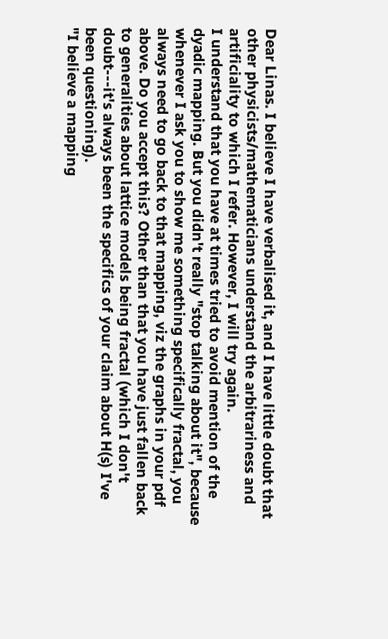Dear Linas. I believe I have verbalised it, and I have little doubt that other physicists/mathematicians understand the arbitrariness and artificiality to which I refer. However, I will try again.
I understand that you have at times tried to avoid mention of the dyadic mapping. But you didn't really "stop talking about it", because whenever I ask you to show me something specifically fractal, you always need to go back to that mapping, viz the graphs in your pdf above. Do you accept this? Other than that you have just fallen back to generalities about lattice models being fractal (which I don't doubt---it's always been the specifics of your claim about H(s) I've been questioning).
"I believe a mapping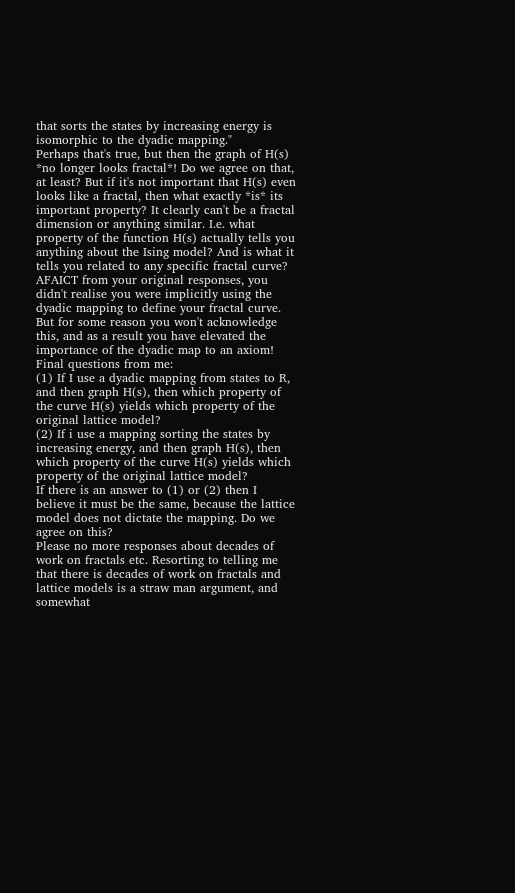that sorts the states by increasing energy is isomorphic to the dyadic mapping."
Perhaps that's true, but then the graph of H(s) *no longer looks fractal*! Do we agree on that, at least? But if it's not important that H(s) even looks like a fractal, then what exactly *is* its important property? It clearly can't be a fractal dimension or anything similar. I.e. what property of the function H(s) actually tells you anything about the Ising model? And is what it tells you related to any specific fractal curve?
AFAICT from your original responses, you didn't realise you were implicitly using the dyadic mapping to define your fractal curve. But for some reason you won't acknowledge this, and as a result you have elevated the importance of the dyadic map to an axiom! Final questions from me:
(1) If I use a dyadic mapping from states to R, and then graph H(s), then which property of the curve H(s) yields which property of the original lattice model?
(2) If i use a mapping sorting the states by increasing energy, and then graph H(s), then which property of the curve H(s) yields which property of the original lattice model?
If there is an answer to (1) or (2) then I believe it must be the same, because the lattice model does not dictate the mapping. Do we agree on this?
Please no more responses about decades of work on fractals etc. Resorting to telling me that there is decades of work on fractals and lattice models is a straw man argument, and somewhat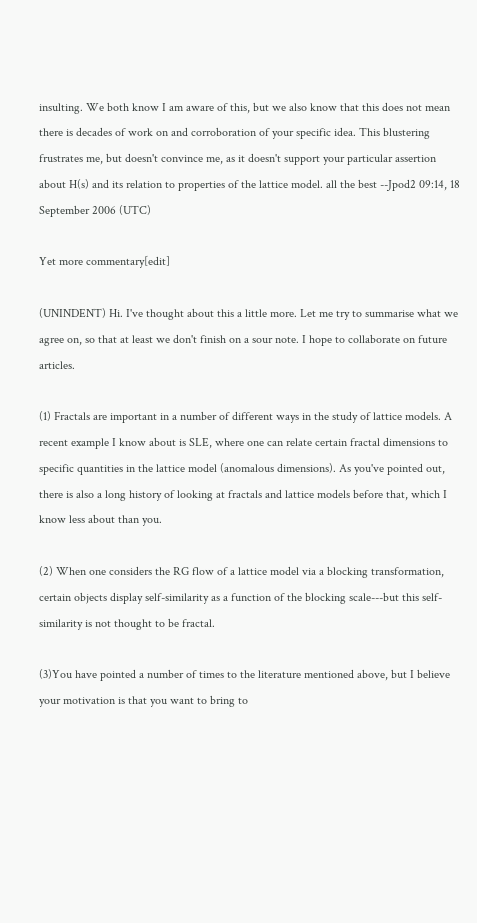insulting. We both know I am aware of this, but we also know that this does not mean there is decades of work on and corroboration of your specific idea. This blustering frustrates me, but doesn't convince me, as it doesn't support your particular assertion about H(s) and its relation to properties of the lattice model. all the best --Jpod2 09:14, 18 September 2006 (UTC)

Yet more commentary[edit]

(UNINDENT) Hi. I've thought about this a little more. Let me try to summarise what we agree on, so that at least we don't finish on a sour note. I hope to collaborate on future articles.

(1) Fractals are important in a number of different ways in the study of lattice models. A recent example I know about is SLE, where one can relate certain fractal dimensions to specific quantities in the lattice model (anomalous dimensions). As you've pointed out, there is also a long history of looking at fractals and lattice models before that, which I know less about than you.

(2) When one considers the RG flow of a lattice model via a blocking transformation, certain objects display self-similarity as a function of the blocking scale---but this self-similarity is not thought to be fractal.

(3)You have pointed a number of times to the literature mentioned above, but I believe your motivation is that you want to bring to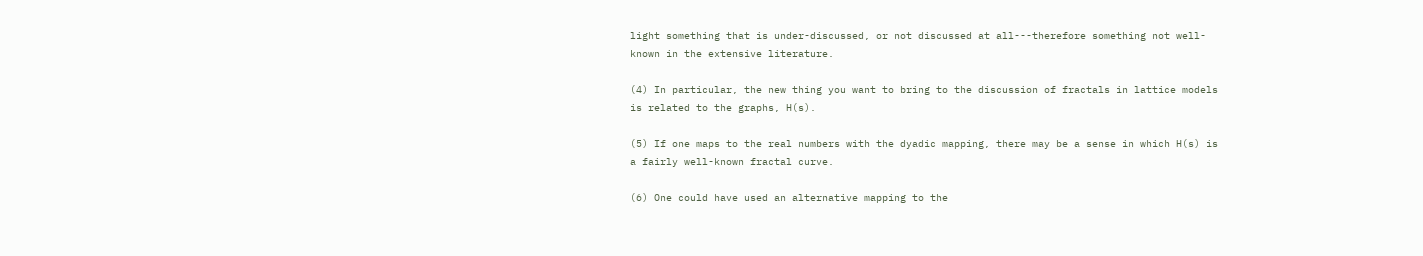light something that is under-discussed, or not discussed at all---therefore something not well-known in the extensive literature.

(4) In particular, the new thing you want to bring to the discussion of fractals in lattice models is related to the graphs, H(s).

(5) If one maps to the real numbers with the dyadic mapping, there may be a sense in which H(s) is a fairly well-known fractal curve.

(6) One could have used an alternative mapping to the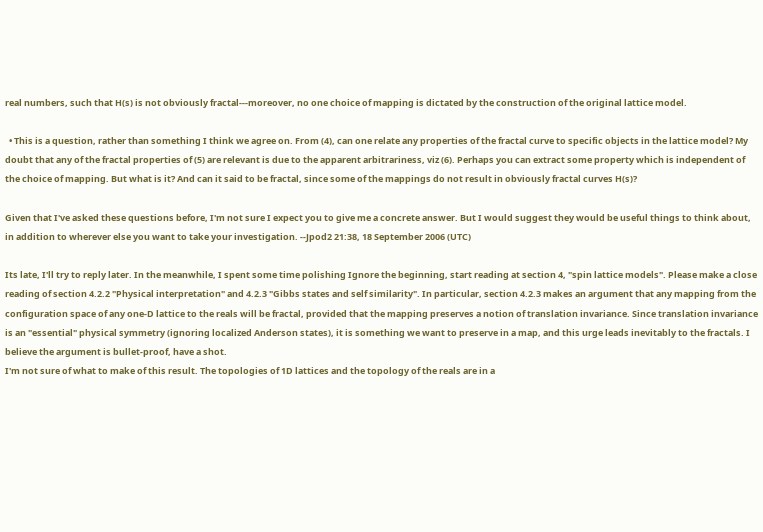real numbers, such that H(s) is not obviously fractal---moreover, no one choice of mapping is dictated by the construction of the original lattice model.

  • This is a question, rather than something I think we agree on. From (4), can one relate any properties of the fractal curve to specific objects in the lattice model? My doubt that any of the fractal properties of (5) are relevant is due to the apparent arbitrariness, viz (6). Perhaps you can extract some property which is independent of the choice of mapping. But what is it? And can it said to be fractal, since some of the mappings do not result in obviously fractal curves H(s)?

Given that I've asked these questions before, I'm not sure I expect you to give me a concrete answer. But I would suggest they would be useful things to think about, in addition to wherever else you want to take your investigation. --Jpod2 21:38, 18 September 2006 (UTC)

Its late, I'll try to reply later. In the meanwhile, I spent some time polishing Ignore the beginning, start reading at section 4, "spin lattice models". Please make a close reading of section 4.2.2 "Physical interpretation" and 4.2.3 "Gibbs states and self similarity". In particular, section 4.2.3 makes an argument that any mapping from the configuration space of any one-D lattice to the reals will be fractal, provided that the mapping preserves a notion of translation invariance. Since translation invariance is an "essential" physical symmetry (ignoring localized Anderson states), it is something we want to preserve in a map, and this urge leads inevitably to the fractals. I believe the argument is bullet-proof, have a shot.
I'm not sure of what to make of this result. The topologies of 1D lattices and the topology of the reals are in a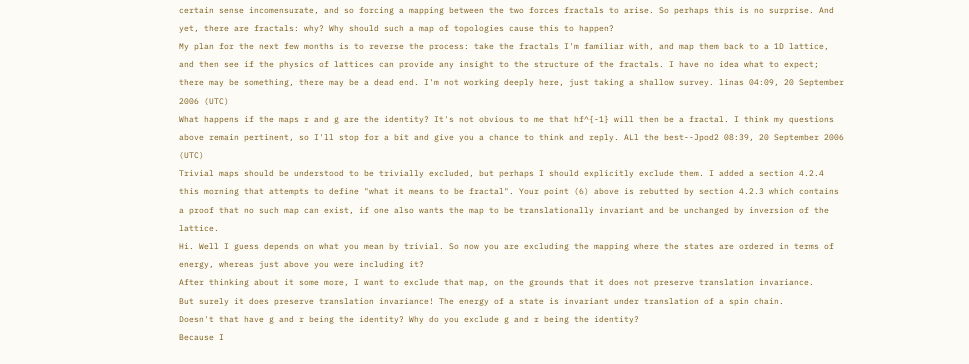certain sense incomensurate, and so forcing a mapping between the two forces fractals to arise. So perhaps this is no surprise. And yet, there are fractals: why? Why should such a map of topologies cause this to happen?
My plan for the next few months is to reverse the process: take the fractals I'm familiar with, and map them back to a 1D lattice, and then see if the physics of lattices can provide any insight to the structure of the fractals. I have no idea what to expect; there may be something, there may be a dead end. I'm not working deeply here, just taking a shallow survey. linas 04:09, 20 September 2006 (UTC)
What happens if the maps r and g are the identity? It's not obvious to me that hf^{-1} will then be a fractal. I think my questions above remain pertinent, so I'll stop for a bit and give you a chance to think and reply. ALl the best--Jpod2 08:39, 20 September 2006 (UTC)
Trivial maps should be understood to be trivially excluded, but perhaps I should explicitly exclude them. I added a section 4.2.4 this morning that attempts to define "what it means to be fractal". Your point (6) above is rebutted by section 4.2.3 which contains a proof that no such map can exist, if one also wants the map to be translationally invariant and be unchanged by inversion of the lattice.
Hi. Well I guess depends on what you mean by trivial. So now you are excluding the mapping where the states are ordered in terms of energy, whereas just above you were including it?
After thinking about it some more, I want to exclude that map, on the grounds that it does not preserve translation invariance.
But surely it does preserve translation invariance! The energy of a state is invariant under translation of a spin chain.
Doesn't that have g and r being the identity? Why do you exclude g and r being the identity?
Because I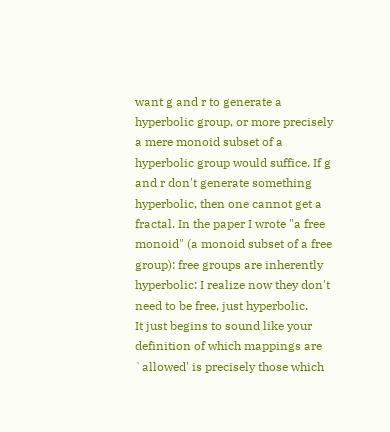want g and r to generate a hyperbolic group, or more precisely a mere monoid subset of a hyperbolic group would suffice. If g and r don't generate something hyperbolic, then one cannot get a fractal. In the paper I wrote "a free monoid" (a monoid subset of a free group): free groups are inherently hyperbolic: I realize now they don't need to be free, just hyperbolic.
It just begins to sound like your definition of which mappings are `allowed' is precisely those which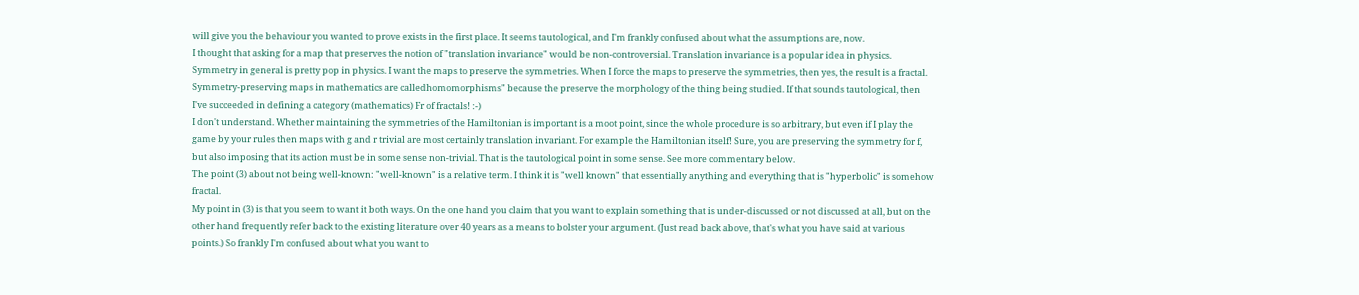will give you the behaviour you wanted to prove exists in the first place. It seems tautological, and I'm frankly confused about what the assumptions are, now.
I thought that asking for a map that preserves the notion of "translation invariance" would be non-controversial. Translation invariance is a popular idea in physics. Symmetry in general is pretty pop in physics. I want the maps to preserve the symmetries. When I force the maps to preserve the symmetries, then yes, the result is a fractal. Symmetry-preserving maps in mathematics are calledhomomorphisms" because the preserve the morphology of the thing being studied. If that sounds tautological, then I've succeeded in defining a category (mathematics) Fr of fractals! :-)
I don't understand. Whether maintaining the symmetries of the Hamiltonian is important is a moot point, since the whole procedure is so arbitrary, but even if I play the game by your rules then maps with g and r trivial are most certainly translation invariant. For example the Hamiltonian itself! Sure, you are preserving the symmetry for f, but also imposing that its action must be in some sense non-trivial. That is the tautological point in some sense. See more commentary below.
The point (3) about not being well-known: "well-known" is a relative term. I think it is "well known" that essentially anything and everything that is "hyperbolic" is somehow fractal.
My point in (3) is that you seem to want it both ways. On the one hand you claim that you want to explain something that is under-discussed or not discussed at all, but on the other hand frequently refer back to the existing literature over 40 years as a means to bolster your argument. (Just read back above, that's what you have said at various points.) So frankly I'm confused about what you want to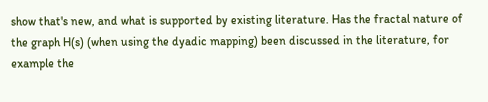show that's new, and what is supported by existing literature. Has the fractal nature of the graph H(s) (when using the dyadic mapping) been discussed in the literature, for example the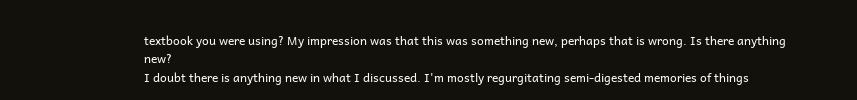textbook you were using? My impression was that this was something new, perhaps that is wrong. Is there anything new?
I doubt there is anything new in what I discussed. I'm mostly regurgitating semi-digested memories of things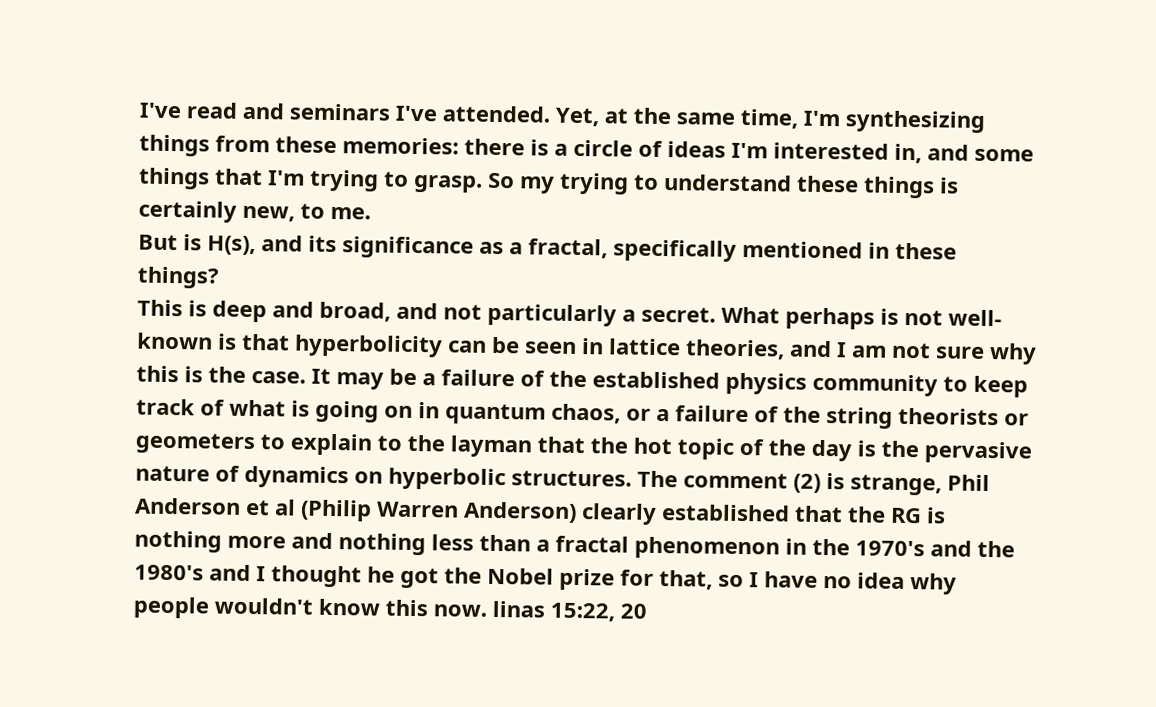I've read and seminars I've attended. Yet, at the same time, I'm synthesizing things from these memories: there is a circle of ideas I'm interested in, and some things that I'm trying to grasp. So my trying to understand these things is certainly new, to me.
But is H(s), and its significance as a fractal, specifically mentioned in these things?
This is deep and broad, and not particularly a secret. What perhaps is not well-known is that hyperbolicity can be seen in lattice theories, and I am not sure why this is the case. It may be a failure of the established physics community to keep track of what is going on in quantum chaos, or a failure of the string theorists or geometers to explain to the layman that the hot topic of the day is the pervasive nature of dynamics on hyperbolic structures. The comment (2) is strange, Phil Anderson et al (Philip Warren Anderson) clearly established that the RG is nothing more and nothing less than a fractal phenomenon in the 1970's and the 1980's and I thought he got the Nobel prize for that, so I have no idea why people wouldn't know this now. linas 15:22, 20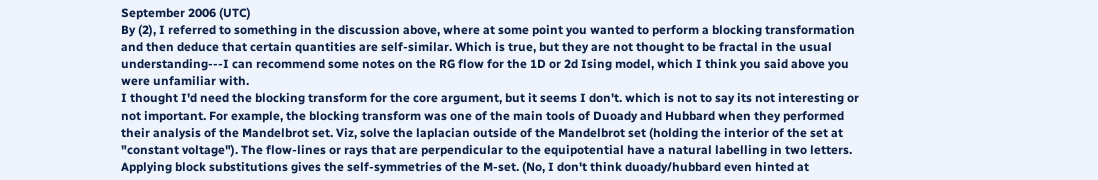September 2006 (UTC)
By (2), I referred to something in the discussion above, where at some point you wanted to perform a blocking transformation and then deduce that certain quantities are self-similar. Which is true, but they are not thought to be fractal in the usual understanding---I can recommend some notes on the RG flow for the 1D or 2d Ising model, which I think you said above you were unfamiliar with.
I thought I'd need the blocking transform for the core argument, but it seems I don't. which is not to say its not interesting or not important. For example, the blocking transform was one of the main tools of Duoady and Hubbard when they performed their analysis of the Mandelbrot set. Viz, solve the laplacian outside of the Mandelbrot set (holding the interior of the set at "constant voltage"). The flow-lines or rays that are perpendicular to the equipotential have a natural labelling in two letters. Applying block substitutions gives the self-symmetries of the M-set. (No, I don't think duoady/hubbard even hinted at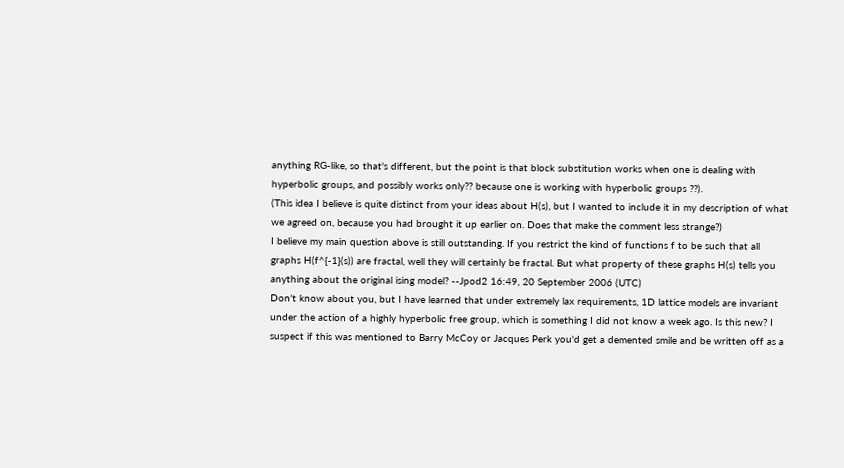anything RG-like, so that's different, but the point is that block substitution works when one is dealing with hyperbolic groups, and possibly works only?? because one is working with hyperbolic groups ??).
(This idea I believe is quite distinct from your ideas about H(s), but I wanted to include it in my description of what we agreed on, because you had brought it up earlier on. Does that make the comment less strange?)
I believe my main question above is still outstanding. If you restrict the kind of functions f to be such that all graphs H(f^{-1}(s)) are fractal, well they will certainly be fractal. But what property of these graphs H(s) tells you anything about the original ising model? --Jpod2 16:49, 20 September 2006 (UTC)
Don't know about you, but I have learned that under extremely lax requirements, 1D lattice models are invariant under the action of a highly hyperbolic free group, which is something I did not know a week ago. Is this new? I suspect if this was mentioned to Barry McCoy or Jacques Perk you'd get a demented smile and be written off as a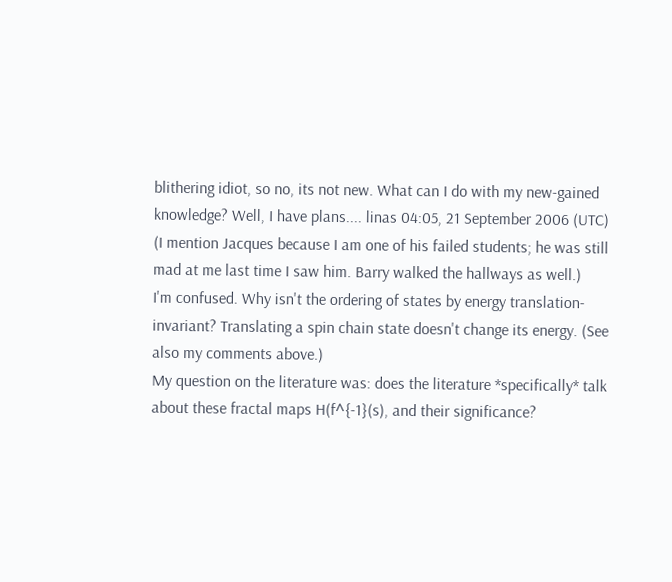blithering idiot, so no, its not new. What can I do with my new-gained knowledge? Well, I have plans.... linas 04:05, 21 September 2006 (UTC)
(I mention Jacques because I am one of his failed students; he was still mad at me last time I saw him. Barry walked the hallways as well.)
I'm confused. Why isn't the ordering of states by energy translation-invariant? Translating a spin chain state doesn't change its energy. (See also my comments above.)
My question on the literature was: does the literature *specifically* talk about these fractal maps H(f^{-1}(s), and their significance?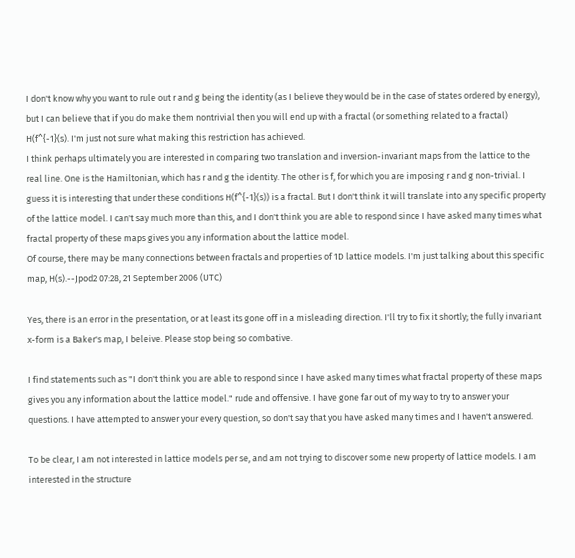I don't know why you want to rule out r and g being the identity (as I believe they would be in the case of states ordered by energy), but I can believe that if you do make them nontrivial then you will end up with a fractal (or something related to a fractal) H(f^{-1}(s). I'm just not sure what making this restriction has achieved.
I think perhaps ultimately you are interested in comparing two translation and inversion-invariant maps from the lattice to the real line. One is the Hamiltonian, which has r and g the identity. The other is f, for which you are imposing r and g non-trivial. I guess it is interesting that under these conditions H(f^{-1}(s)) is a fractal. But I don't think it will translate into any specific property of the lattice model. I can't say much more than this, and I don't think you are able to respond since I have asked many times what fractal property of these maps gives you any information about the lattice model.
Of course, there may be many connections between fractals and properties of 1D lattice models. I'm just talking about this specific map, H(s).--Jpod2 07:28, 21 September 2006 (UTC)

Yes, there is an error in the presentation, or at least its gone off in a misleading direction. I'll try to fix it shortly; the fully invariant x-form is a Baker's map, I beleive. Please stop being so combative.

I find statements such as "I don't think you are able to respond since I have asked many times what fractal property of these maps gives you any information about the lattice model." rude and offensive. I have gone far out of my way to try to answer your questions. I have attempted to answer your every question, so don't say that you have asked many times and I haven't answered.

To be clear, I am not interested in lattice models per se, and am not trying to discover some new property of lattice models. I am interested in the structure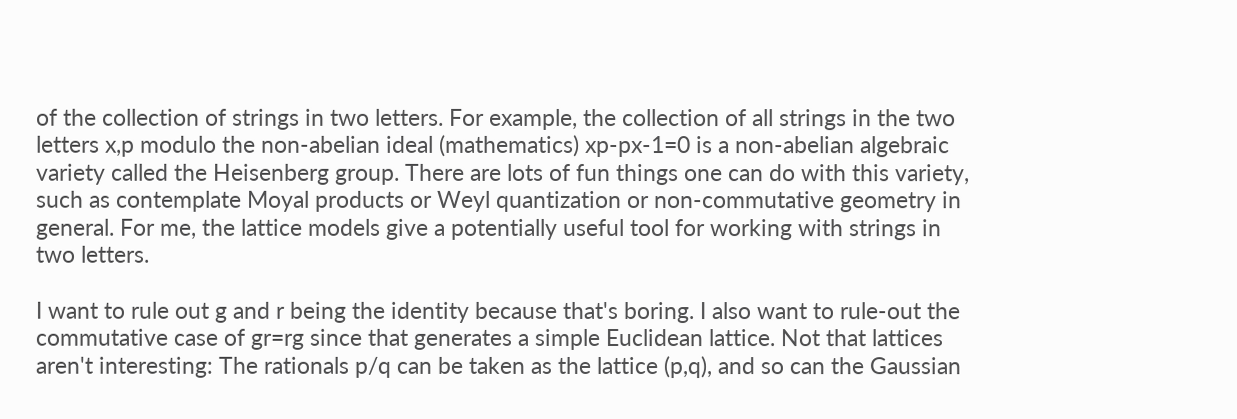of the collection of strings in two letters. For example, the collection of all strings in the two letters x,p modulo the non-abelian ideal (mathematics) xp-px-1=0 is a non-abelian algebraic variety called the Heisenberg group. There are lots of fun things one can do with this variety, such as contemplate Moyal products or Weyl quantization or non-commutative geometry in general. For me, the lattice models give a potentially useful tool for working with strings in two letters.

I want to rule out g and r being the identity because that's boring. I also want to rule-out the commutative case of gr=rg since that generates a simple Euclidean lattice. Not that lattices aren't interesting: The rationals p/q can be taken as the lattice (p,q), and so can the Gaussian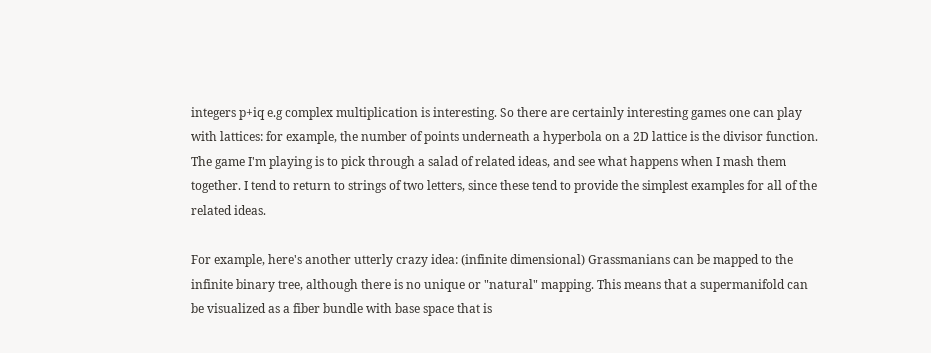integers p+iq e.g complex multiplication is interesting. So there are certainly interesting games one can play with lattices: for example, the number of points underneath a hyperbola on a 2D lattice is the divisor function. The game I'm playing is to pick through a salad of related ideas, and see what happens when I mash them together. I tend to return to strings of two letters, since these tend to provide the simplest examples for all of the related ideas.

For example, here's another utterly crazy idea: (infinite dimensional) Grassmanians can be mapped to the infinite binary tree, although there is no unique or "natural" mapping. This means that a supermanifold can be visualized as a fiber bundle with base space that is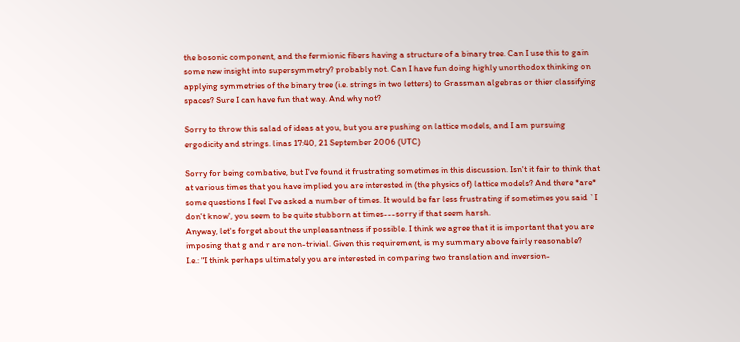the bosonic component, and the fermionic fibers having a structure of a binary tree. Can I use this to gain some new insight into supersymmetry? probably not. Can I have fun doing highly unorthodox thinking on applying symmetries of the binary tree (i.e. strings in two letters) to Grassman algebras or thier classifying spaces? Sure I can have fun that way. And why not?

Sorry to throw this salad of ideas at you, but you are pushing on lattice models, and I am pursuing ergodicity and strings. linas 17:40, 21 September 2006 (UTC)

Sorry for being combative, but I've found it frustrating sometimes in this discussion. Isn't it fair to think that at various times that you have implied you are interested in (the physics of) lattice models? And there *are* some questions I feel I've asked a number of times. It would be far less frustrating if sometimes you said `I don't know', you seem to be quite stubborn at times---sorry if that seem harsh.
Anyway, let's forget about the unpleasantness if possible. I think we agree that it is important that you are imposing that g and r are non-trivial. Given this requirement, is my summary above fairly reasonable?
I.e.: "I think perhaps ultimately you are interested in comparing two translation and inversion-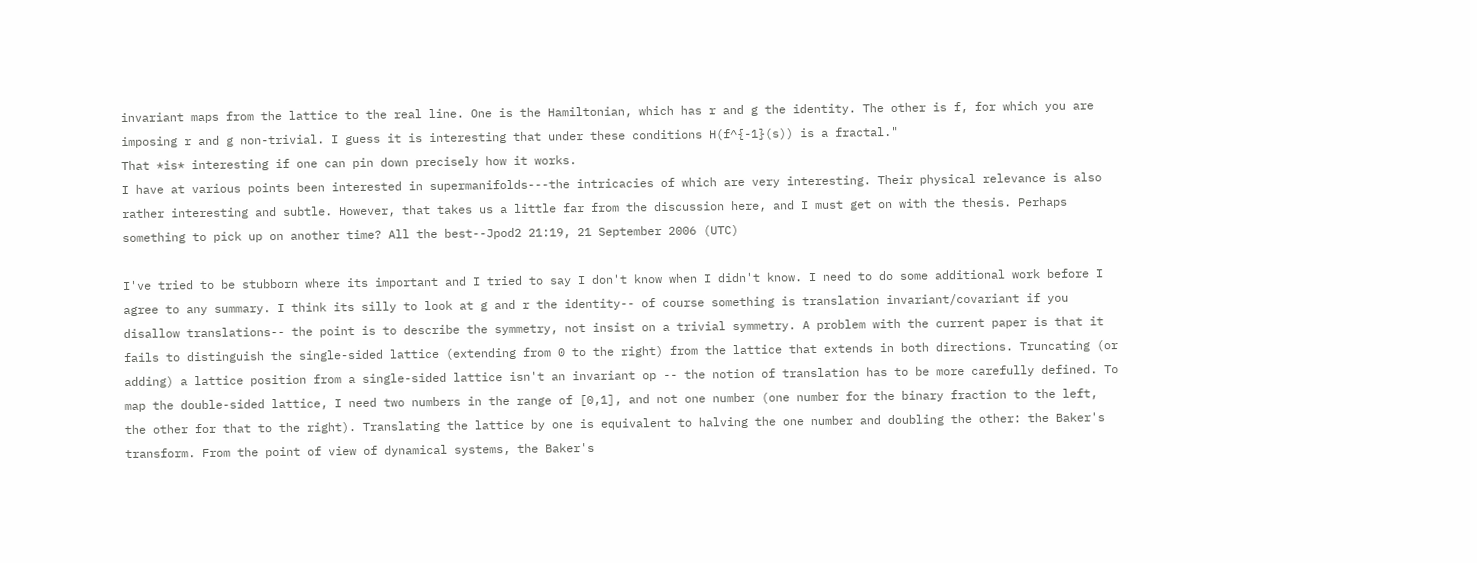invariant maps from the lattice to the real line. One is the Hamiltonian, which has r and g the identity. The other is f, for which you are imposing r and g non-trivial. I guess it is interesting that under these conditions H(f^{-1}(s)) is a fractal."
That *is* interesting if one can pin down precisely how it works.
I have at various points been interested in supermanifolds---the intricacies of which are very interesting. Their physical relevance is also rather interesting and subtle. However, that takes us a little far from the discussion here, and I must get on with the thesis. Perhaps something to pick up on another time? All the best--Jpod2 21:19, 21 September 2006 (UTC)

I've tried to be stubborn where its important and I tried to say I don't know when I didn't know. I need to do some additional work before I agree to any summary. I think its silly to look at g and r the identity-- of course something is translation invariant/covariant if you disallow translations-- the point is to describe the symmetry, not insist on a trivial symmetry. A problem with the current paper is that it fails to distinguish the single-sided lattice (extending from 0 to the right) from the lattice that extends in both directions. Truncating (or adding) a lattice position from a single-sided lattice isn't an invariant op -- the notion of translation has to be more carefully defined. To map the double-sided lattice, I need two numbers in the range of [0,1], and not one number (one number for the binary fraction to the left, the other for that to the right). Translating the lattice by one is equivalent to halving the one number and doubling the other: the Baker's transform. From the point of view of dynamical systems, the Baker's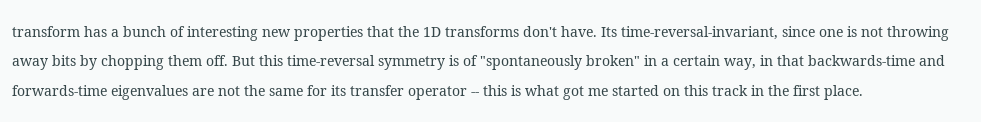transform has a bunch of interesting new properties that the 1D transforms don't have. Its time-reversal-invariant, since one is not throwing away bits by chopping them off. But this time-reversal symmetry is of "spontaneously broken" in a certain way, in that backwards-time and forwards-time eigenvalues are not the same for its transfer operator -- this is what got me started on this track in the first place.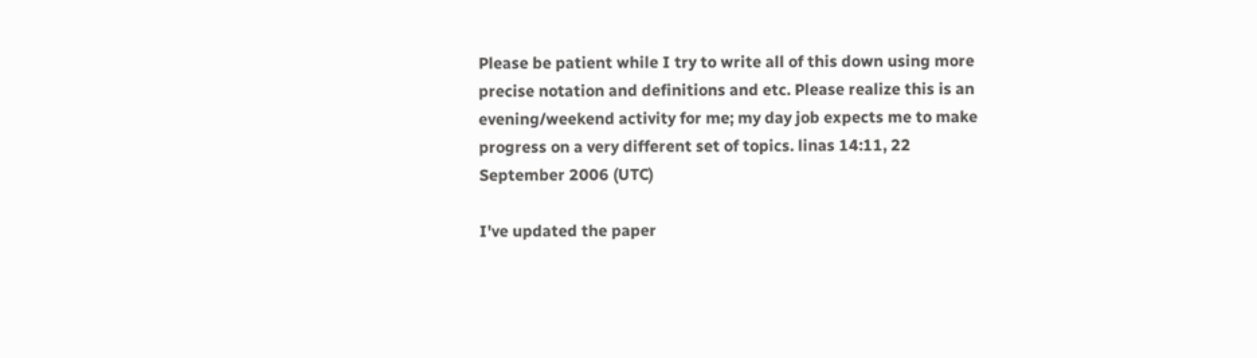Please be patient while I try to write all of this down using more precise notation and definitions and etc. Please realize this is an evening/weekend activity for me; my day job expects me to make progress on a very different set of topics. linas 14:11, 22 September 2006 (UTC)

I've updated the paper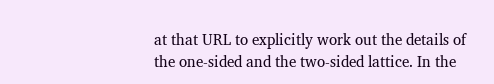at that URL to explicitly work out the details of the one-sided and the two-sided lattice. In the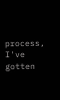process, I've gotten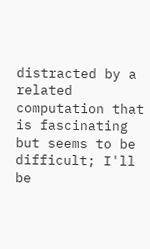distracted by a related computation that is fascinating but seems to be difficult; I'll be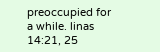preoccupied for a while. linas 14:21, 25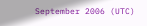September 2006 (UTC)